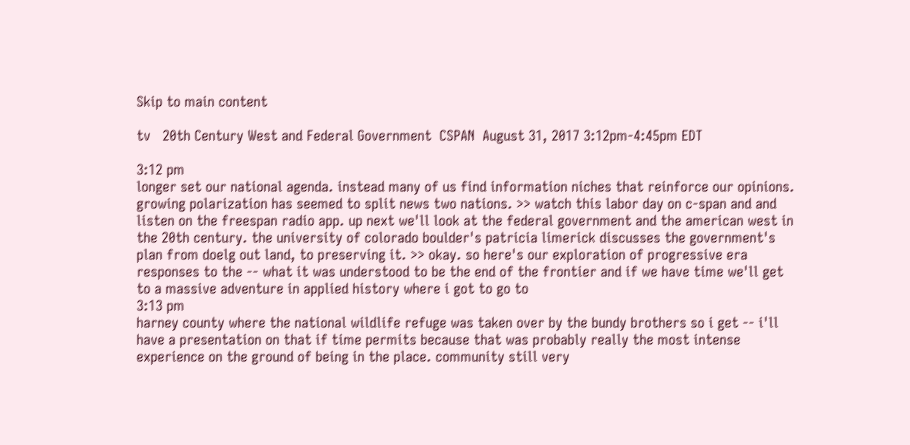Skip to main content

tv   20th Century West and Federal Government  CSPAN  August 31, 2017 3:12pm-4:45pm EDT

3:12 pm
longer set our national agenda. instead many of us find information niches that reinforce our opinions. growing polarization has seemed to split news two nations. >> watch this labor day on c-span and and listen on the freespan radio app. up next we'll look at the federal government and the american west in the 20th century. the university of colorado boulder's patricia limerick discusses the government's plan from doelg out land, to preserving it. >> okay. so here's our exploration of progressive era responses to the -- what it was understood to be the end of the frontier and if we have time we'll get to a massive adventure in applied history where i got to go to
3:13 pm
harney county where the national wildlife refuge was taken over by the bundy brothers so i get -- i'll have a presentation on that if time permits because that was probably really the most intense experience on the ground of being in the place. community still very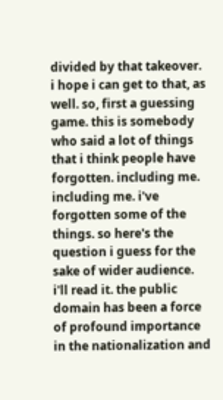divided by that takeover. i hope i can get to that, as well. so, first a guessing game. this is somebody who said a lot of things that i think people have forgotten. including me. including me. i've forgotten some of the things. so here's the question i guess for the sake of wider audience. i'll read it. the public domain has been a force of profound importance in the nationalization and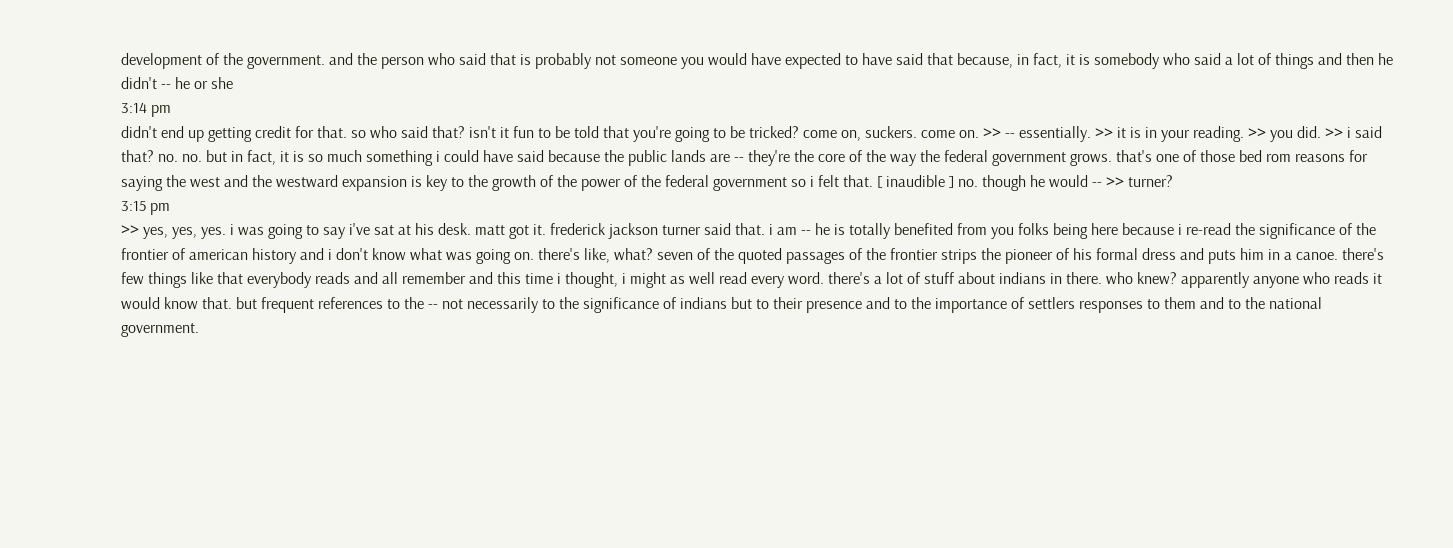development of the government. and the person who said that is probably not someone you would have expected to have said that because, in fact, it is somebody who said a lot of things and then he didn't -- he or she
3:14 pm
didn't end up getting credit for that. so who said that? isn't it fun to be told that you're going to be tricked? come on, suckers. come on. >> -- essentially. >> it is in your reading. >> you did. >> i said that? no. no. but in fact, it is so much something i could have said because the public lands are -- they're the core of the way the federal government grows. that's one of those bed rom reasons for saying the west and the westward expansion is key to the growth of the power of the federal government so i felt that. [ inaudible ] no. though he would -- >> turner?
3:15 pm
>> yes, yes, yes. i was going to say i've sat at his desk. matt got it. frederick jackson turner said that. i am -- he is totally benefited from you folks being here because i re-read the significance of the frontier of american history and i don't know what was going on. there's like, what? seven of the quoted passages of the frontier strips the pioneer of his formal dress and puts him in a canoe. there's few things like that everybody reads and all remember and this time i thought, i might as well read every word. there's a lot of stuff about indians in there. who knew? apparently anyone who reads it would know that. but frequent references to the -- not necessarily to the significance of indians but to their presence and to the importance of settlers responses to them and to the national government.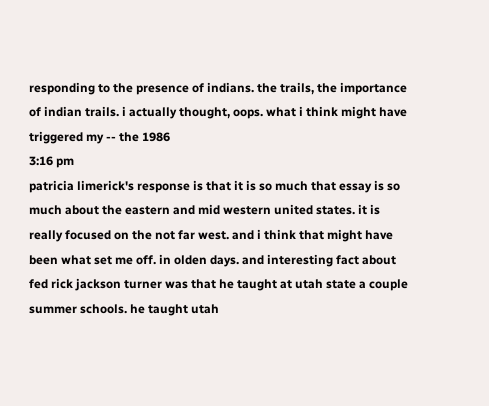responding to the presence of indians. the trails, the importance of indian trails. i actually thought, oops. what i think might have triggered my -- the 1986
3:16 pm
patricia limerick's response is that it is so much that essay is so much about the eastern and mid western united states. it is really focused on the not far west. and i think that might have been what set me off. in olden days. and interesting fact about fed rick jackson turner was that he taught at utah state a couple summer schools. he taught utah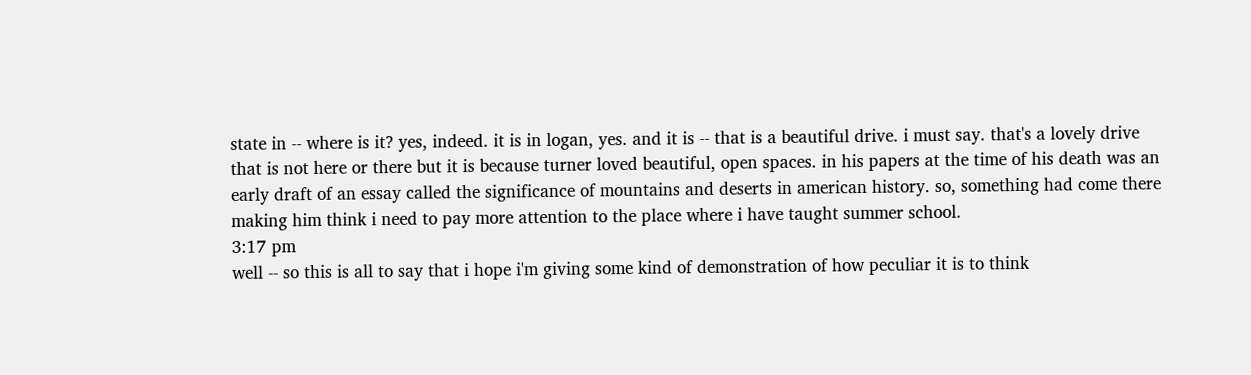state in -- where is it? yes, indeed. it is in logan, yes. and it is -- that is a beautiful drive. i must say. that's a lovely drive that is not here or there but it is because turner loved beautiful, open spaces. in his papers at the time of his death was an early draft of an essay called the significance of mountains and deserts in american history. so, something had come there making him think i need to pay more attention to the place where i have taught summer school.
3:17 pm
well -- so this is all to say that i hope i'm giving some kind of demonstration of how peculiar it is to think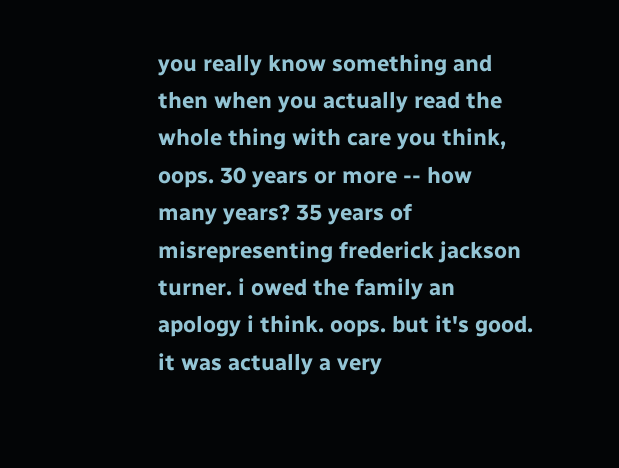you really know something and then when you actually read the whole thing with care you think, oops. 30 years or more -- how many years? 35 years of misrepresenting frederick jackson turner. i owed the family an apology i think. oops. but it's good. it was actually a very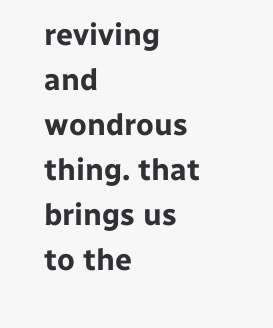reviving and wondrous thing. that brings us to the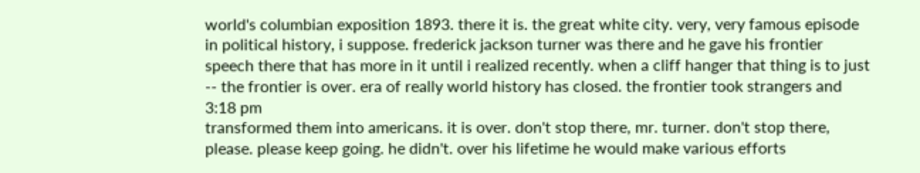world's columbian exposition 1893. there it is. the great white city. very, very famous episode in political history, i suppose. frederick jackson turner was there and he gave his frontier speech there that has more in it until i realized recently. when a cliff hanger that thing is to just -- the frontier is over. era of really world history has closed. the frontier took strangers and
3:18 pm
transformed them into americans. it is over. don't stop there, mr. turner. don't stop there, please. please keep going. he didn't. over his lifetime he would make various efforts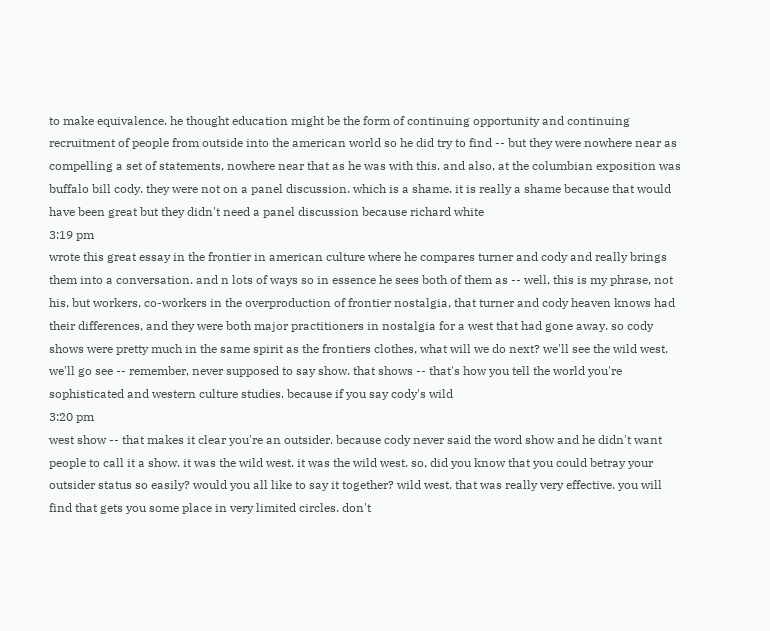to make equivalence. he thought education might be the form of continuing opportunity and continuing recruitment of people from outside into the american world so he did try to find -- but they were nowhere near as compelling a set of statements, nowhere near that as he was with this. and also, at the columbian exposition was buffalo bill cody. they were not on a panel discussion. which is a shame. it is really a shame because that would have been great but they didn't need a panel discussion because richard white
3:19 pm
wrote this great essay in the frontier in american culture where he compares turner and cody and really brings them into a conversation. and n lots of ways so in essence he sees both of them as -- well, this is my phrase, not his, but workers, co-workers in the overproduction of frontier nostalgia, that turner and cody heaven knows had their differences, and they were both major practitioners in nostalgia for a west that had gone away. so cody shows were pretty much in the same spirit as the frontiers clothes, what will we do next? we'll see the wild west. we'll go see -- remember, never supposed to say show. that shows -- that's how you tell the world you're sophisticated and western culture studies. because if you say cody's wild
3:20 pm
west show -- that makes it clear you're an outsider. because cody never said the word show and he didn't want people to call it a show. it was the wild west. it was the wild west. so, did you know that you could betray your outsider status so easily? would you all like to say it together? wild west. that was really very effective. you will find that gets you some place in very limited circles. don't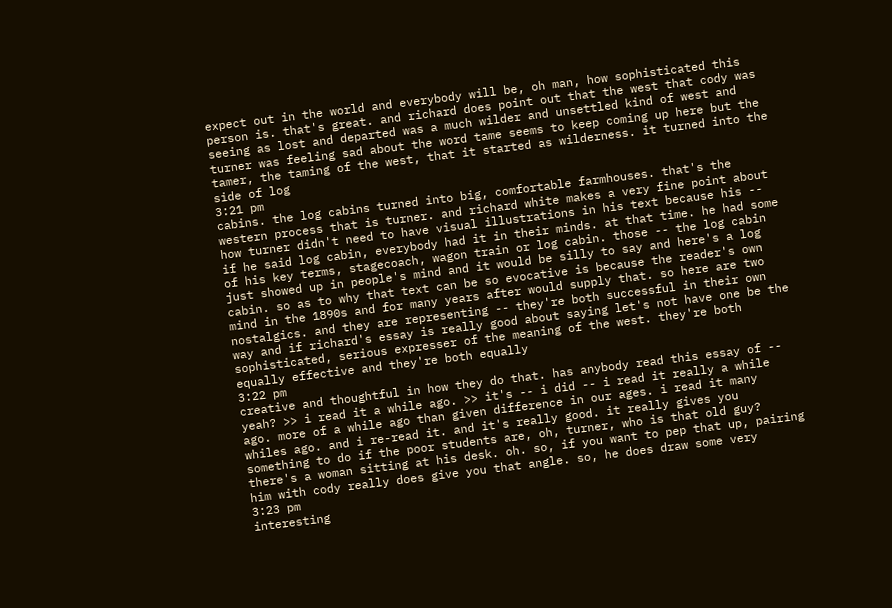expect out in the world and everybody will be, oh man, how sophisticated this person is. that's great. and richard does point out that the west that cody was seeing as lost and departed was a much wilder and unsettled kind of west and turner was feeling sad about the word tame seems to keep coming up here but the tamer, the taming of the west, that it started as wilderness. it turned into the side of log
3:21 pm
cabins. the log cabins turned into big, comfortable farmhouses. that's the western process that is turner. and richard white makes a very fine point about how turner didn't need to have visual illustrations in his text because his -- if he said log cabin, everybody had it in their minds. at that time. he had some of his key terms, stagecoach, wagon train or log cabin. those -- the log cabin just showed up in people's mind and it would be silly to say and here's a log cabin. so as to why that text can be so evocative is because the reader's own mind in the 1890s and for many years after would supply that. so here are two nostalgics. and they are representing -- they're both successful in their own way and if richard's essay is really good about saying let's not have one be the sophisticated, serious expresser of the meaning of the west. they're both equally effective and they're both equally
3:22 pm
creative and thoughtful in how they do that. has anybody read this essay of -- yeah? >> i read it a while ago. >> it's -- i did -- i read it really a while ago. more of a while ago than given difference in our ages. i read it many whiles ago. and i re-read it. and it's really good. it really gives you something to do if the poor students are, oh, turner, who is that old guy? there's a woman sitting at his desk. oh. so, if you want to pep that up, pairing him with cody really does give you that angle. so, he does draw some very
3:23 pm
interesting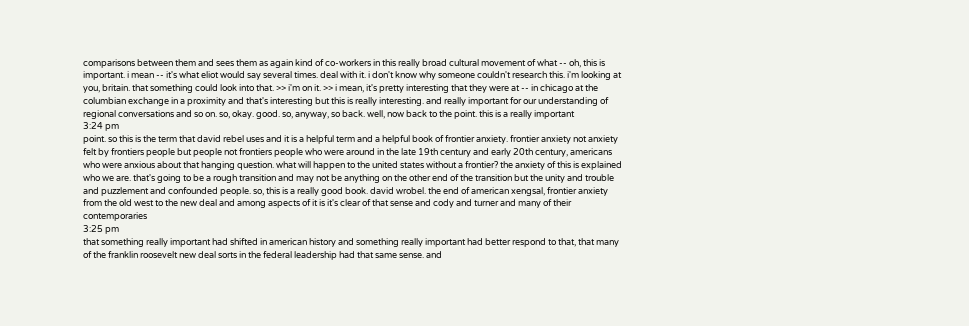comparisons between them and sees them as again kind of co-workers in this really broad cultural movement of what -- oh, this is important. i mean -- it's what eliot would say several times. deal with it. i don't know why someone couldn't research this. i'm looking at you, britain. that something could look into that. >> i'm on it. >> i mean, it's pretty interesting that they were at -- in chicago at the columbian exchange in a proximity and that's interesting but this is really interesting. and really important for our understanding of regional conversations and so on. so, okay. good. so, anyway, so back. well, now back to the point. this is a really important
3:24 pm
point. so this is the term that david rebel uses and it is a helpful term and a helpful book of frontier anxiety. frontier anxiety not anxiety felt by frontiers people but people not frontiers people who were around in the late 19th century and early 20th century, americans who were anxious about that hanging question. what will happen to the united states without a frontier? the anxiety of this is explained who we are. that's going to be a rough transition and may not be anything on the other end of the transition but the unity and trouble and puzzlement and confounded people. so, this is a really good book. david wrobel. the end of american xengsal, frontier anxiety from the old west to the new deal and among aspects of it is it's clear of that sense and cody and turner and many of their contemporaries
3:25 pm
that something really important had shifted in american history and something really important had better respond to that, that many of the franklin roosevelt new deal sorts in the federal leadership had that same sense. and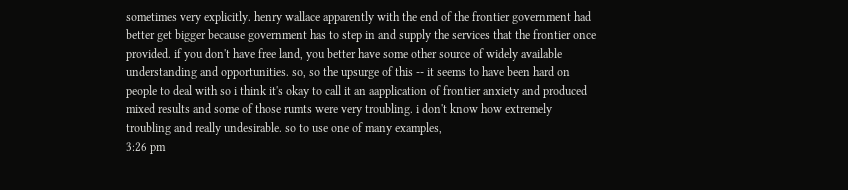sometimes very explicitly. henry wallace apparently with the end of the frontier government had better get bigger because government has to step in and supply the services that the frontier once provided. if you don't have free land, you better have some other source of widely available understanding and opportunities. so, so the upsurge of this -- it seems to have been hard on people to deal with so i think it's okay to call it an aapplication of frontier anxiety and produced mixed results and some of those rumts were very troubling. i don't know how extremely troubling and really undesirable. so to use one of many examples,
3:26 pm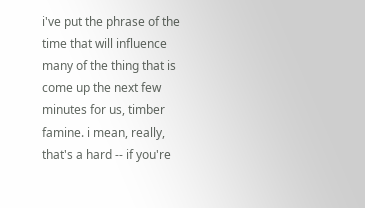i've put the phrase of the time that will influence many of the thing that is come up the next few minutes for us, timber famine. i mean, really, that's a hard -- if you're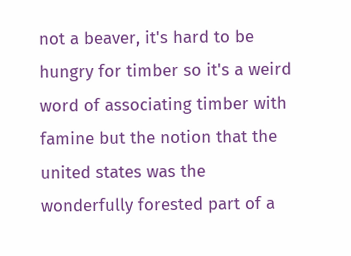not a beaver, it's hard to be hungry for timber so it's a weird word of associating timber with famine but the notion that the united states was the wonderfully forested part of a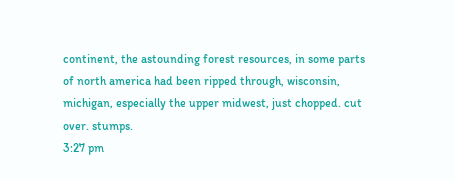continent, the astounding forest resources, in some parts of north america had been ripped through, wisconsin, michigan, especially the upper midwest, just chopped. cut over. stumps.
3:27 pm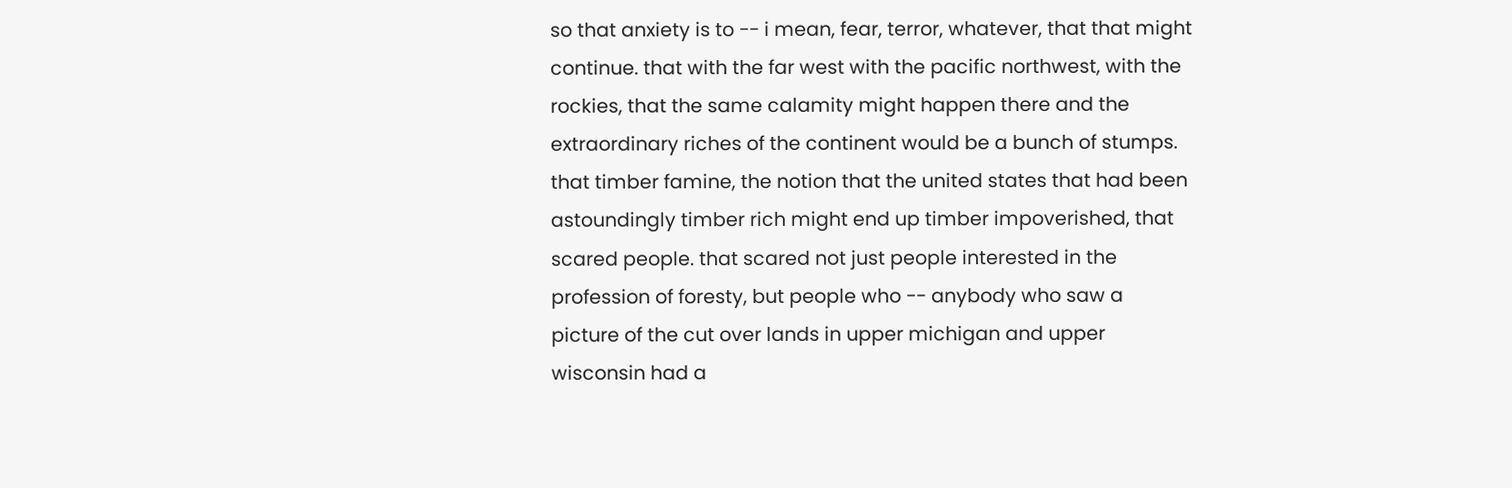so that anxiety is to -- i mean, fear, terror, whatever, that that might continue. that with the far west with the pacific northwest, with the rockies, that the same calamity might happen there and the extraordinary riches of the continent would be a bunch of stumps. that timber famine, the notion that the united states that had been astoundingly timber rich might end up timber impoverished, that scared people. that scared not just people interested in the profession of foresty, but people who -- anybody who saw a picture of the cut over lands in upper michigan and upper wisconsin had a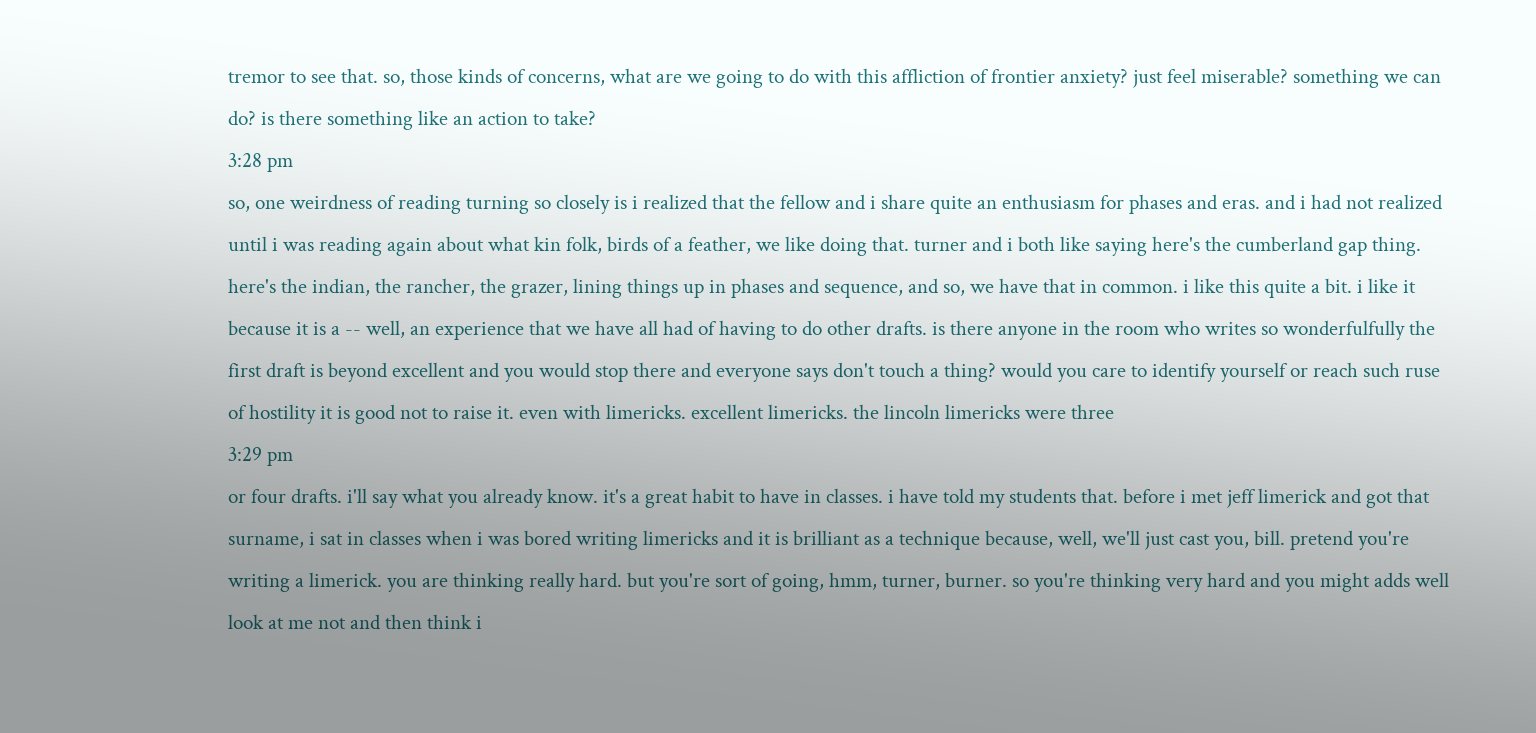tremor to see that. so, those kinds of concerns, what are we going to do with this affliction of frontier anxiety? just feel miserable? something we can do? is there something like an action to take?
3:28 pm
so, one weirdness of reading turning so closely is i realized that the fellow and i share quite an enthusiasm for phases and eras. and i had not realized until i was reading again about what kin folk, birds of a feather, we like doing that. turner and i both like saying here's the cumberland gap thing. here's the indian, the rancher, the grazer, lining things up in phases and sequence, and so, we have that in common. i like this quite a bit. i like it because it is a -- well, an experience that we have all had of having to do other drafts. is there anyone in the room who writes so wonderfulfully the first draft is beyond excellent and you would stop there and everyone says don't touch a thing? would you care to identify yourself or reach such ruse of hostility it is good not to raise it. even with limericks. excellent limericks. the lincoln limericks were three
3:29 pm
or four drafts. i'll say what you already know. it's a great habit to have in classes. i have told my students that. before i met jeff limerick and got that surname, i sat in classes when i was bored writing limericks and it is brilliant as a technique because, well, we'll just cast you, bill. pretend you're writing a limerick. you are thinking really hard. but you're sort of going, hmm, turner, burner. so you're thinking very hard and you might adds well look at me not and then think i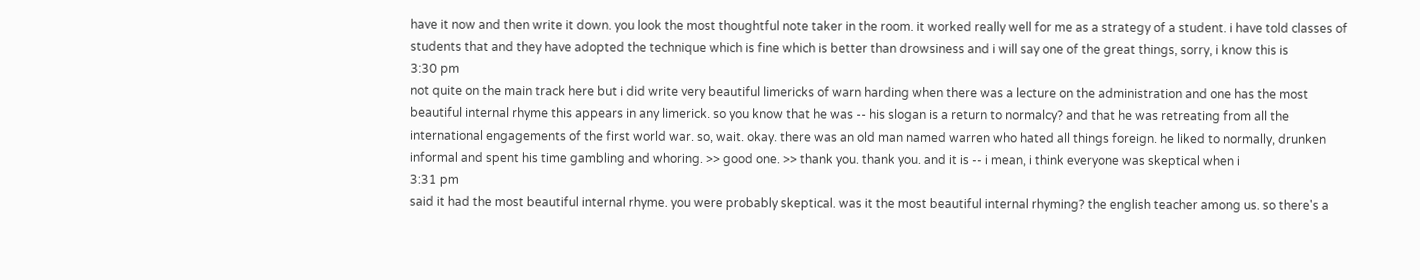have it now and then write it down. you look the most thoughtful note taker in the room. it worked really well for me as a strategy of a student. i have told classes of students that and they have adopted the technique which is fine which is better than drowsiness and i will say one of the great things, sorry, i know this is
3:30 pm
not quite on the main track here but i did write very beautiful limericks of warn harding when there was a lecture on the administration and one has the most beautiful internal rhyme this appears in any limerick. so you know that he was -- his slogan is a return to normalcy? and that he was retreating from all the international engagements of the first world war. so, wait. okay. there was an old man named warren who hated all things foreign. he liked to normally, drunken informal and spent his time gambling and whoring. >> good one. >> thank you. thank you. and it is -- i mean, i think everyone was skeptical when i
3:31 pm
said it had the most beautiful internal rhyme. you were probably skeptical. was it the most beautiful internal rhyming? the english teacher among us. so there's a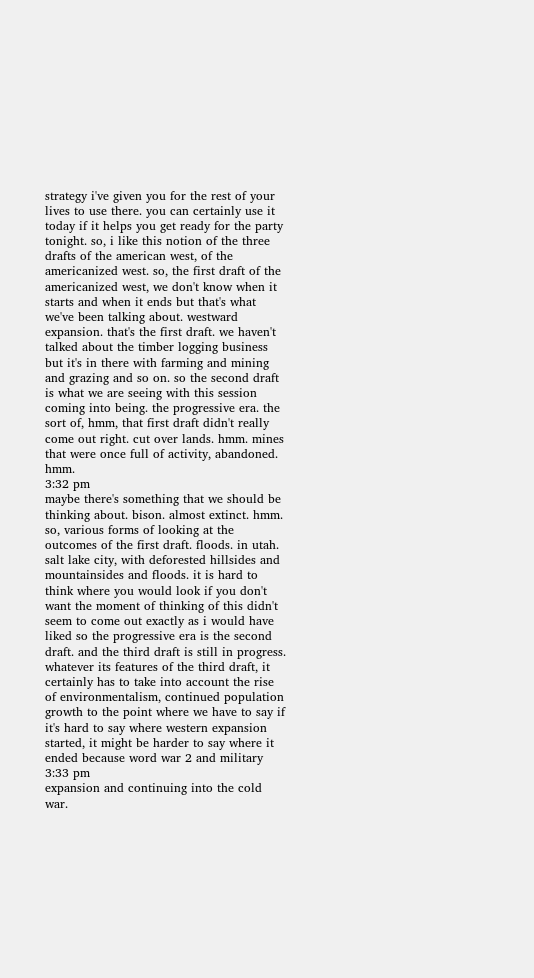strategy i've given you for the rest of your lives to use there. you can certainly use it today if it helps you get ready for the party tonight. so, i like this notion of the three drafts of the american west, of the americanized west. so, the first draft of the americanized west, we don't know when it starts and when it ends but that's what we've been talking about. westward expansion. that's the first draft. we haven't talked about the timber logging business but it's in there with farming and mining and grazing and so on. so the second draft is what we are seeing with this session coming into being. the progressive era. the sort of, hmm, that first draft didn't really come out right. cut over lands. hmm. mines that were once full of activity, abandoned. hmm.
3:32 pm
maybe there's something that we should be thinking about. bison. almost extinct. hmm. so, various forms of looking at the outcomes of the first draft. floods. in utah. salt lake city, with deforested hillsides and mountainsides and floods. it is hard to think where you would look if you don't want the moment of thinking of this didn't seem to come out exactly as i would have liked so the progressive era is the second draft. and the third draft is still in progress. whatever its features of the third draft, it certainly has to take into account the rise of environmentalism, continued population growth to the point where we have to say if it's hard to say where western expansion started, it might be harder to say where it ended because word war 2 and military
3:33 pm
expansion and continuing into the cold war.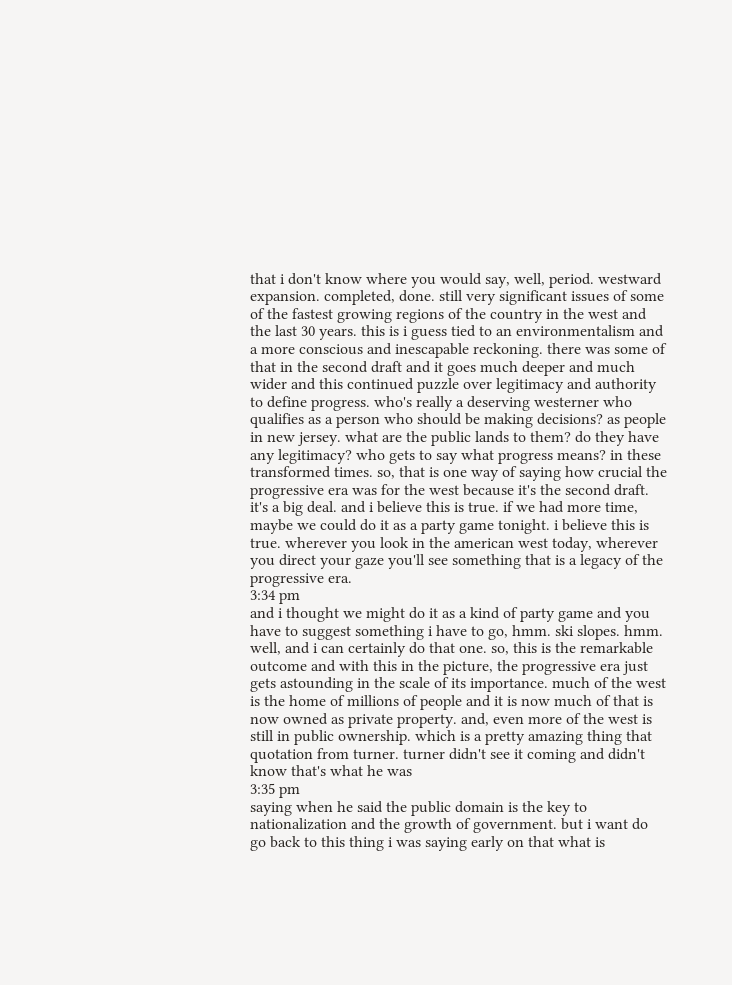that i don't know where you would say, well, period. westward expansion. completed, done. still very significant issues of some of the fastest growing regions of the country in the west and the last 30 years. this is i guess tied to an environmentalism and a more conscious and inescapable reckoning. there was some of that in the second draft and it goes much deeper and much wider and this continued puzzle over legitimacy and authority to define progress. who's really a deserving westerner who qualifies as a person who should be making decisions? as people in new jersey. what are the public lands to them? do they have any legitimacy? who gets to say what progress means? in these transformed times. so, that is one way of saying how crucial the progressive era was for the west because it's the second draft. it's a big deal. and i believe this is true. if we had more time, maybe we could do it as a party game tonight. i believe this is true. wherever you look in the american west today, wherever you direct your gaze you'll see something that is a legacy of the progressive era.
3:34 pm
and i thought we might do it as a kind of party game and you have to suggest something i have to go, hmm. ski slopes. hmm. well, and i can certainly do that one. so, this is the remarkable outcome and with this in the picture, the progressive era just gets astounding in the scale of its importance. much of the west is the home of millions of people and it is now much of that is now owned as private property. and, even more of the west is still in public ownership. which is a pretty amazing thing that quotation from turner. turner didn't see it coming and didn't know that's what he was
3:35 pm
saying when he said the public domain is the key to nationalization and the growth of government. but i want do go back to this thing i was saying early on that what is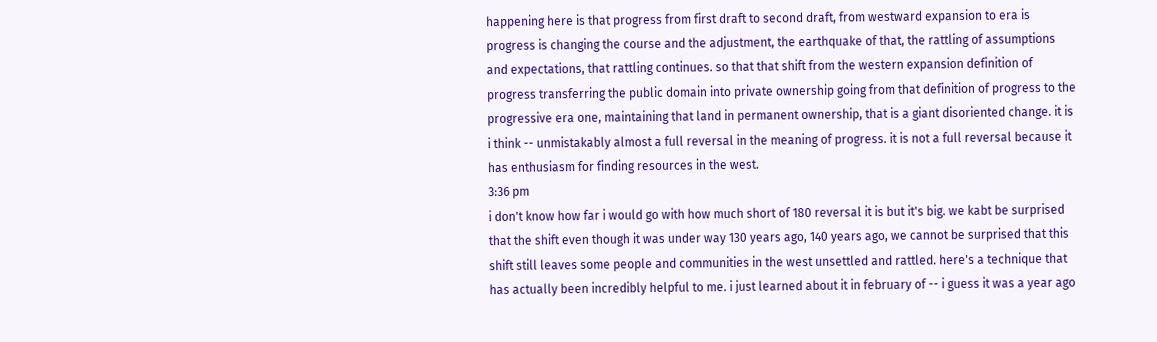happening here is that progress from first draft to second draft, from westward expansion to era is progress is changing the course and the adjustment, the earthquake of that, the rattling of assumptions and expectations, that rattling continues. so that that shift from the western expansion definition of progress transferring the public domain into private ownership going from that definition of progress to the progressive era one, maintaining that land in permanent ownership, that is a giant disoriented change. it is i think -- unmistakably almost a full reversal in the meaning of progress. it is not a full reversal because it has enthusiasm for finding resources in the west.
3:36 pm
i don't know how far i would go with how much short of 180 reversal it is but it's big. we kabt be surprised that the shift even though it was under way 130 years ago, 140 years ago, we cannot be surprised that this shift still leaves some people and communities in the west unsettled and rattled. here's a technique that has actually been incredibly helpful to me. i just learned about it in february of -- i guess it was a year ago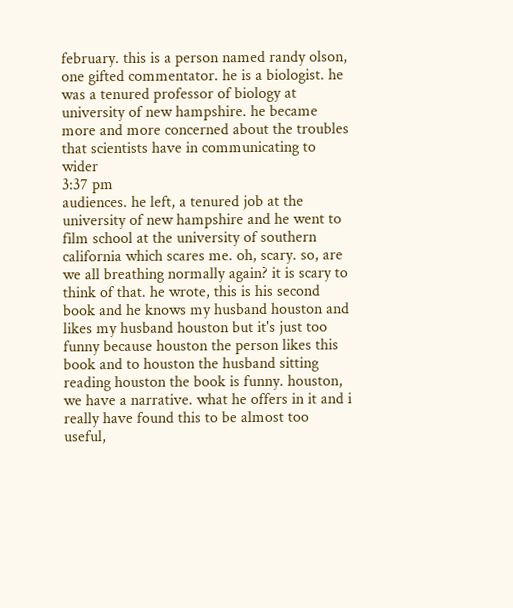february. this is a person named randy olson, one gifted commentator. he is a biologist. he was a tenured professor of biology at university of new hampshire. he became more and more concerned about the troubles that scientists have in communicating to wider
3:37 pm
audiences. he left, a tenured job at the university of new hampshire and he went to film school at the university of southern california which scares me. oh, scary. so, are we all breathing normally again? it is scary to think of that. he wrote, this is his second book and he knows my husband houston and likes my husband houston but it's just too funny because houston the person likes this book and to houston the husband sitting reading houston the book is funny. houston, we have a narrative. what he offers in it and i really have found this to be almost too useful,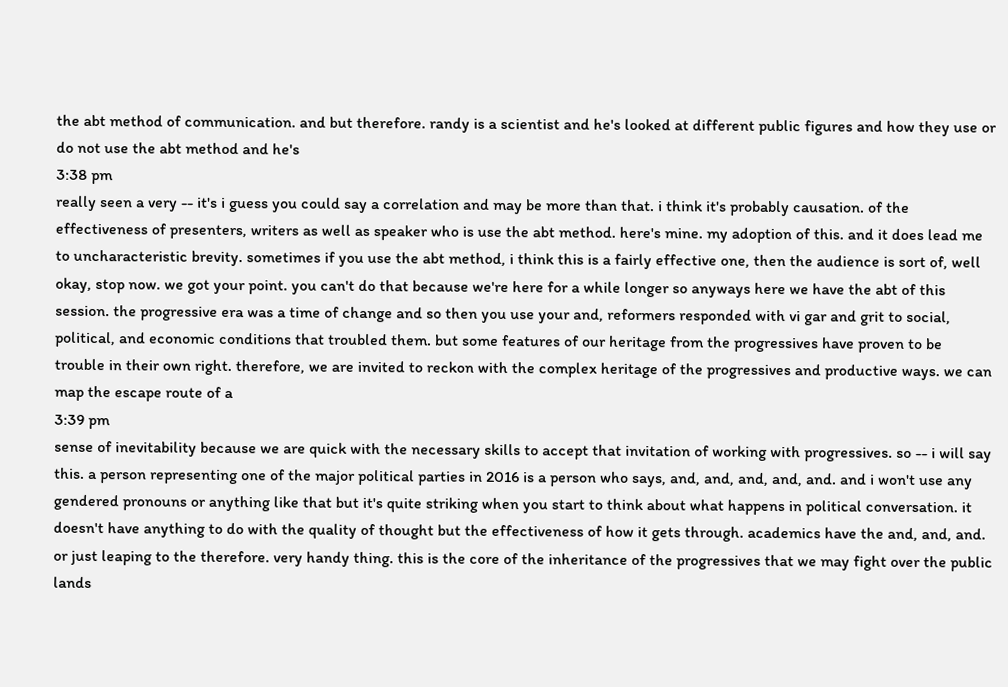the abt method of communication. and but therefore. randy is a scientist and he's looked at different public figures and how they use or do not use the abt method and he's
3:38 pm
really seen a very -- it's i guess you could say a correlation and may be more than that. i think it's probably causation. of the effectiveness of presenters, writers as well as speaker who is use the abt method. here's mine. my adoption of this. and it does lead me to uncharacteristic brevity. sometimes if you use the abt method, i think this is a fairly effective one, then the audience is sort of, well okay, stop now. we got your point. you can't do that because we're here for a while longer so anyways here we have the abt of this session. the progressive era was a time of change and so then you use your and, reformers responded with vi gar and grit to social, political, and economic conditions that troubled them. but some features of our heritage from the progressives have proven to be trouble in their own right. therefore, we are invited to reckon with the complex heritage of the progressives and productive ways. we can map the escape route of a
3:39 pm
sense of inevitability because we are quick with the necessary skills to accept that invitation of working with progressives. so -- i will say this. a person representing one of the major political parties in 2016 is a person who says, and, and, and, and, and. and i won't use any gendered pronouns or anything like that but it's quite striking when you start to think about what happens in political conversation. it doesn't have anything to do with the quality of thought but the effectiveness of how it gets through. academics have the and, and, and. or just leaping to the therefore. very handy thing. this is the core of the inheritance of the progressives that we may fight over the public lands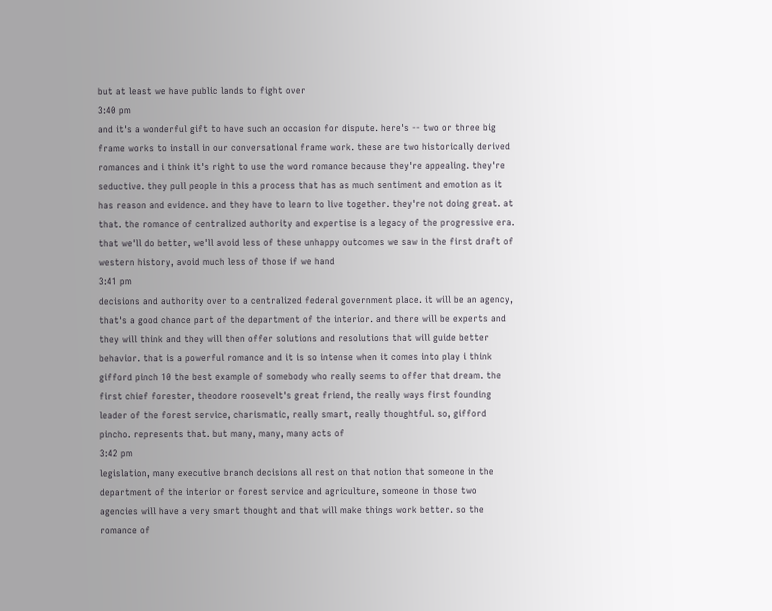but at least we have public lands to fight over
3:40 pm
and it's a wonderful gift to have such an occasion for dispute. here's -- two or three big frame works to install in our conversational frame work. these are two historically derived romances and i think it's right to use the word romance because they're appealing. they're seductive. they pull people in this a process that has as much sentiment and emotion as it has reason and evidence. and they have to learn to live together. they're not doing great. at that. the romance of centralized authority and expertise is a legacy of the progressive era. that we'll do better, we'll avoid less of these unhappy outcomes we saw in the first draft of western history, avoid much less of those if we hand
3:41 pm
decisions and authority over to a centralized federal government place. it will be an agency, that's a good chance part of the department of the interior. and there will be experts and they will think and they will then offer solutions and resolutions that will guide better behavior. that is a powerful romance and it is so intense when it comes into play i think gifford pinch 10 the best example of somebody who really seems to offer that dream. the first chief forester, theodore roosevelt's great friend, the really ways first founding leader of the forest service, charismatic, really smart, really thoughtful. so, gifford pincho. represents that. but many, many, many acts of
3:42 pm
legislation, many executive branch decisions all rest on that notion that someone in the department of the interior or forest service and agriculture, someone in those two agencies will have a very smart thought and that will make things work better. so the romance of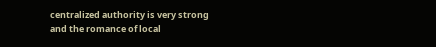centralized authority is very strong and the romance of local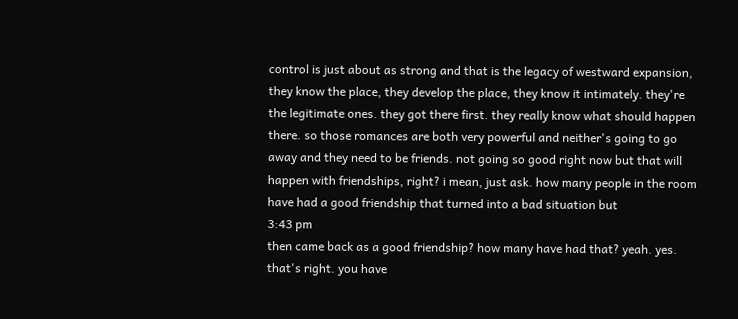control is just about as strong and that is the legacy of westward expansion, they know the place, they develop the place, they know it intimately. they're the legitimate ones. they got there first. they really know what should happen there. so those romances are both very powerful and neither's going to go away and they need to be friends. not going so good right now but that will happen with friendships, right? i mean, just ask. how many people in the room have had a good friendship that turned into a bad situation but
3:43 pm
then came back as a good friendship? how many have had that? yeah. yes. that's right. you have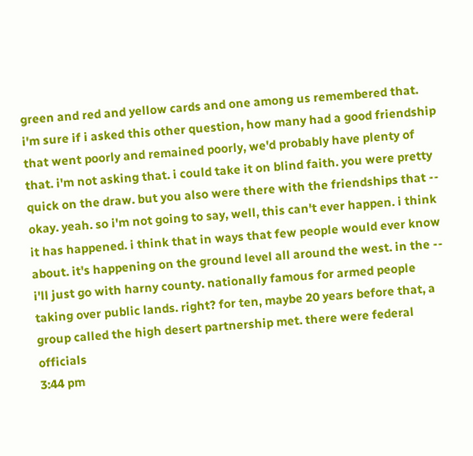green and red and yellow cards and one among us remembered that. i'm sure if i asked this other question, how many had a good friendship that went poorly and remained poorly, we'd probably have plenty of that. i'm not asking that. i could take it on blind faith. you were pretty quick on the draw. but you also were there with the friendships that -- okay. yeah. so i'm not going to say, well, this can't ever happen. i think it has happened. i think that in ways that few people would ever know about. it's happening on the ground level all around the west. in the -- i'll just go with harny county. nationally famous for armed people taking over public lands. right? for ten, maybe 20 years before that, a group called the high desert partnership met. there were federal officials
3:44 pm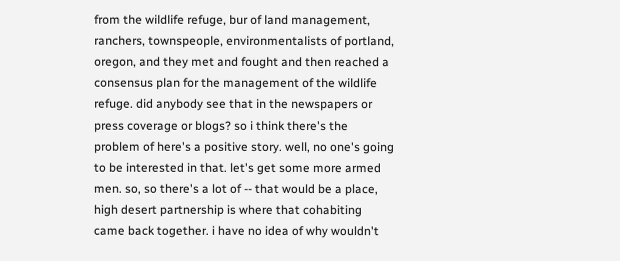from the wildlife refuge, bur of land management, ranchers, townspeople, environmentalists of portland, oregon, and they met and fought and then reached a consensus plan for the management of the wildlife refuge. did anybody see that in the newspapers or press coverage or blogs? so i think there's the problem of here's a positive story. well, no one's going to be interested in that. let's get some more armed men. so, so there's a lot of -- that would be a place, high desert partnership is where that cohabiting came back together. i have no idea of why wouldn't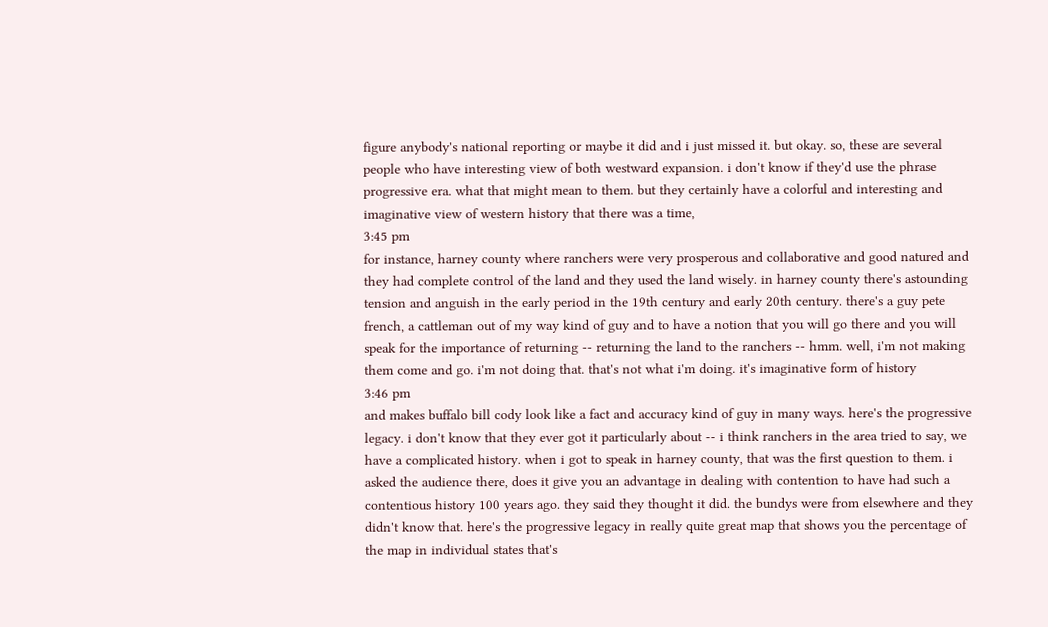figure anybody's national reporting or maybe it did and i just missed it. but okay. so, these are several people who have interesting view of both westward expansion. i don't know if they'd use the phrase progressive era. what that might mean to them. but they certainly have a colorful and interesting and imaginative view of western history that there was a time,
3:45 pm
for instance, harney county where ranchers were very prosperous and collaborative and good natured and they had complete control of the land and they used the land wisely. in harney county there's astounding tension and anguish in the early period in the 19th century and early 20th century. there's a guy pete french, a cattleman out of my way kind of guy and to have a notion that you will go there and you will speak for the importance of returning -- returning the land to the ranchers -- hmm. well, i'm not making them come and go. i'm not doing that. that's not what i'm doing. it's imaginative form of history
3:46 pm
and makes buffalo bill cody look like a fact and accuracy kind of guy in many ways. here's the progressive legacy. i don't know that they ever got it particularly about -- i think ranchers in the area tried to say, we have a complicated history. when i got to speak in harney county, that was the first question to them. i asked the audience there, does it give you an advantage in dealing with contention to have had such a contentious history 100 years ago. they said they thought it did. the bundys were from elsewhere and they didn't know that. here's the progressive legacy in really quite great map that shows you the percentage of the map in individual states that's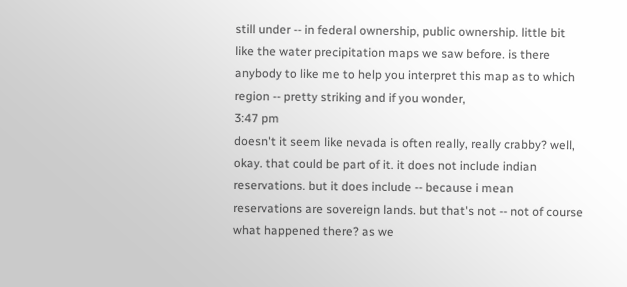still under -- in federal ownership, public ownership. little bit like the water precipitation maps we saw before. is there anybody to like me to help you interpret this map as to which region -- pretty striking and if you wonder,
3:47 pm
doesn't it seem like nevada is often really, really crabby? well, okay. that could be part of it. it does not include indian reservations. but it does include -- because i mean reservations are sovereign lands. but that's not -- not of course what happened there? as we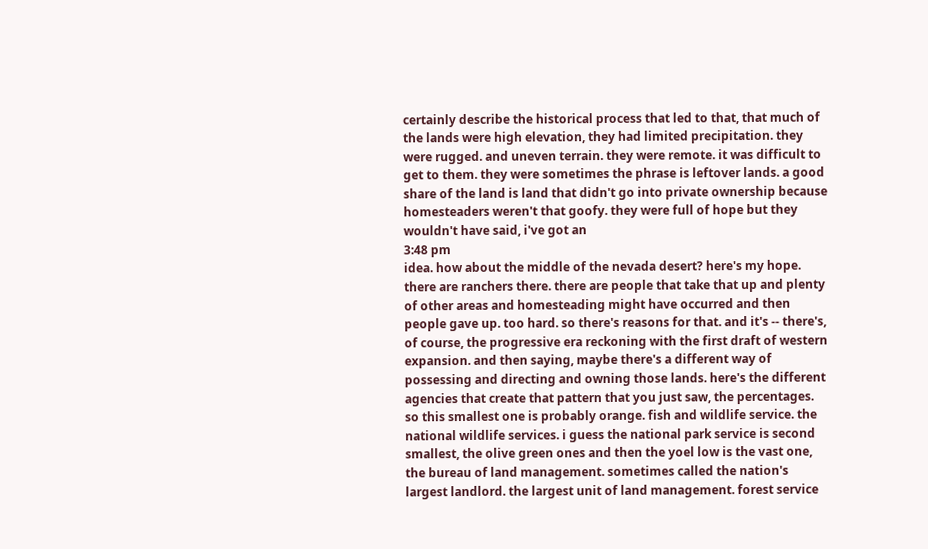certainly describe the historical process that led to that, that much of the lands were high elevation, they had limited precipitation. they were rugged. and uneven terrain. they were remote. it was difficult to get to them. they were sometimes the phrase is leftover lands. a good share of the land is land that didn't go into private ownership because homesteaders weren't that goofy. they were full of hope but they wouldn't have said, i've got an
3:48 pm
idea. how about the middle of the nevada desert? here's my hope. there are ranchers there. there are people that take that up and plenty of other areas and homesteading might have occurred and then people gave up. too hard. so there's reasons for that. and it's -- there's, of course, the progressive era reckoning with the first draft of western expansion. and then saying, maybe there's a different way of possessing and directing and owning those lands. here's the different agencies that create that pattern that you just saw, the percentages. so this smallest one is probably orange. fish and wildlife service. the national wildlife services. i guess the national park service is second smallest, the olive green ones and then the yoel low is the vast one, the bureau of land management. sometimes called the nation's largest landlord. the largest unit of land management. forest service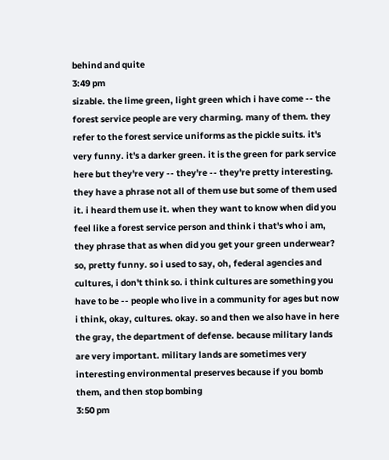behind and quite
3:49 pm
sizable. the lime green, light green which i have come -- the forest service people are very charming. many of them. they refer to the forest service uniforms as the pickle suits. it's very funny. it's a darker green. it is the green for park service here but they're very -- they're -- they're pretty interesting. they have a phrase not all of them use but some of them used it. i heard them use it. when they want to know when did you feel like a forest service person and think i that's who i am, they phrase that as when did you get your green underwear? so, pretty funny. so i used to say, oh, federal agencies and cultures, i don't think so. i think cultures are something you have to be -- people who live in a community for ages but now i think, okay, cultures. okay. so and then we also have in here the gray, the department of defense. because military lands are very important. military lands are sometimes very interesting environmental preserves because if you bomb them, and then stop bombing
3:50 pm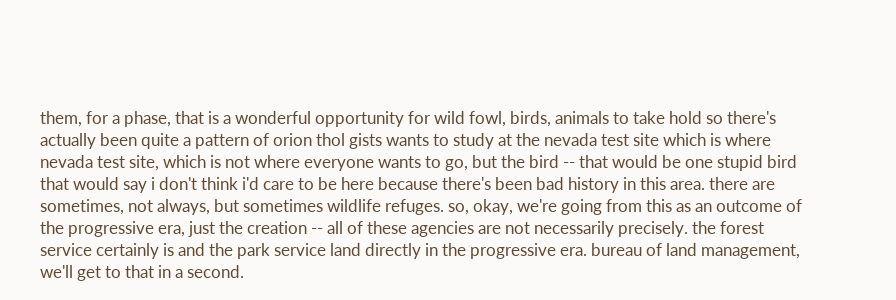them, for a phase, that is a wonderful opportunity for wild fowl, birds, animals to take hold so there's actually been quite a pattern of orion thol gists wants to study at the nevada test site which is where nevada test site, which is not where everyone wants to go, but the bird -- that would be one stupid bird that would say i don't think i'd care to be here because there's been bad history in this area. there are sometimes, not always, but sometimes wildlife refuges. so, okay, we're going from this as an outcome of the progressive era, just the creation -- all of these agencies are not necessarily precisely. the forest service certainly is and the park service land directly in the progressive era. bureau of land management, we'll get to that in a second.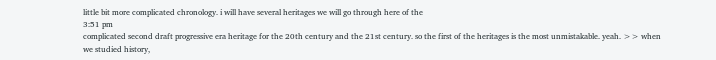little bit more complicated chronology. i will have several heritages we will go through here of the
3:51 pm
complicated second draft progressive era heritage for the 20th century and the 21st century. so the first of the heritages is the most unmistakable. yeah. >> when we studied history,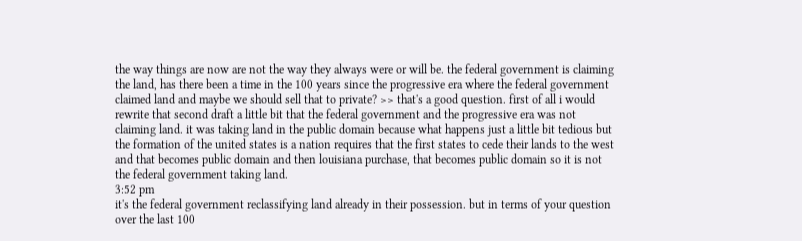the way things are now are not the way they always were or will be. the federal government is claiming the land, has there been a time in the 100 years since the progressive era where the federal government claimed land and maybe we should sell that to private? >> that's a good question. first of all i would rewrite that second draft a little bit that the federal government and the progressive era was not claiming land. it was taking land in the public domain because what happens just a little bit tedious but the formation of the united states is a nation requires that the first states to cede their lands to the west and that becomes public domain and then louisiana purchase, that becomes public domain so it is not the federal government taking land.
3:52 pm
it's the federal government reclassifying land already in their possession. but in terms of your question over the last 100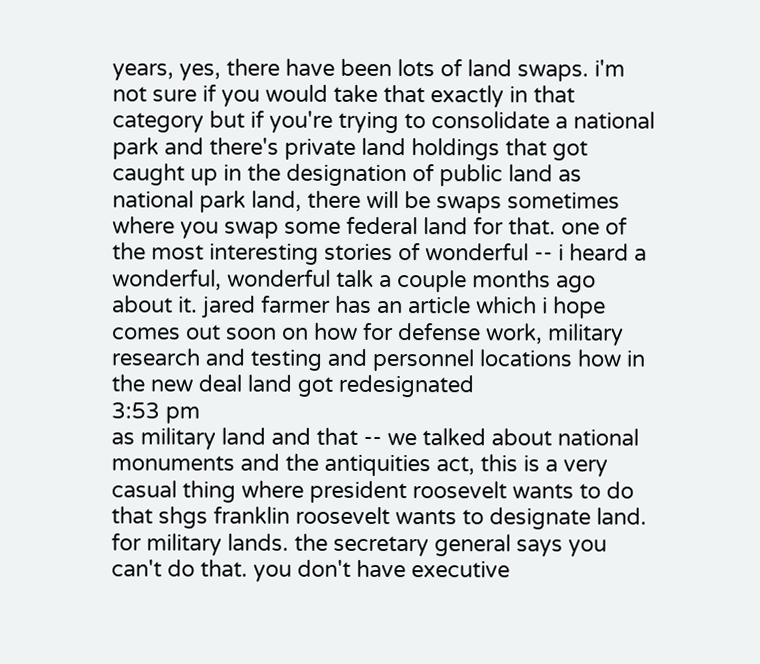years, yes, there have been lots of land swaps. i'm not sure if you would take that exactly in that category but if you're trying to consolidate a national park and there's private land holdings that got caught up in the designation of public land as national park land, there will be swaps sometimes where you swap some federal land for that. one of the most interesting stories of wonderful -- i heard a wonderful, wonderful talk a couple months ago about it. jared farmer has an article which i hope comes out soon on how for defense work, military research and testing and personnel locations how in the new deal land got redesignated
3:53 pm
as military land and that -- we talked about national monuments and the antiquities act, this is a very casual thing where president roosevelt wants to do that shgs franklin roosevelt wants to designate land. for military lands. the secretary general says you can't do that. you don't have executive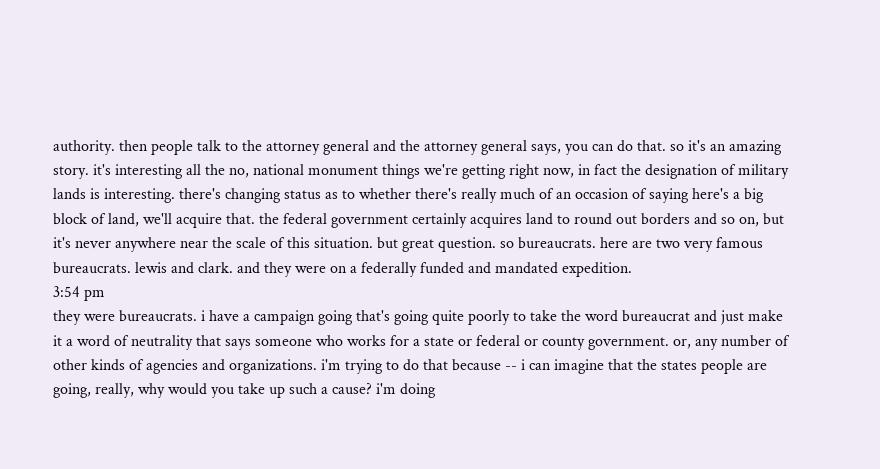authority. then people talk to the attorney general and the attorney general says, you can do that. so it's an amazing story. it's interesting all the no, national monument things we're getting right now, in fact the designation of military lands is interesting. there's changing status as to whether there's really much of an occasion of saying here's a big block of land, we'll acquire that. the federal government certainly acquires land to round out borders and so on, but it's never anywhere near the scale of this situation. but great question. so bureaucrats. here are two very famous bureaucrats. lewis and clark. and they were on a federally funded and mandated expedition.
3:54 pm
they were bureaucrats. i have a campaign going that's going quite poorly to take the word bureaucrat and just make it a word of neutrality that says someone who works for a state or federal or county government. or, any number of other kinds of agencies and organizations. i'm trying to do that because -- i can imagine that the states people are going, really, why would you take up such a cause? i'm doing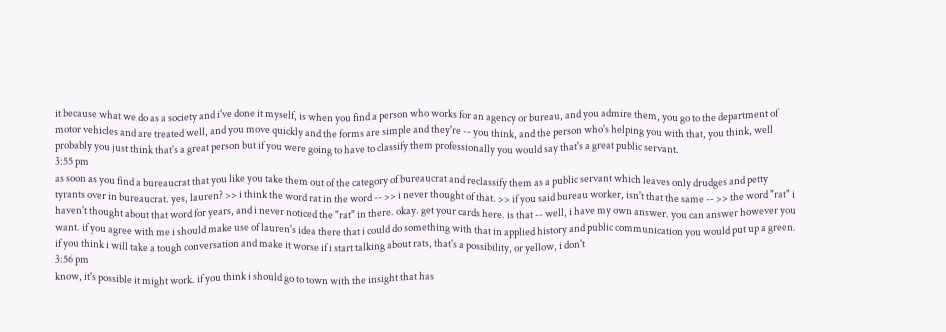it because what we do as a society and i've done it myself, is when you find a person who works for an agency or bureau, and you admire them, you go to the department of motor vehicles and are treated well, and you move quickly and the forms are simple and they're -- you think, and the person who's helping you with that, you think, well probably you just think that's a great person but if you were going to have to classify them professionally you would say that's a great public servant.
3:55 pm
as soon as you find a bureaucrat that you like you take them out of the category of bureaucrat and reclassify them as a public servant which leaves only drudges and petty tyrants over in bureaucrat. yes, lauren? >> i think the word rat in the word -- >> i never thought of that. >> if you said bureau worker, isn't that the same -- >> the word "rat" i haven't thought about that word for years, and i never noticed the "rat" in there. okay. get your cards here. is that -- well, i have my own answer. you can answer however you want. if you agree with me i should make use of lauren's idea there that i could do something with that in applied history and public communication you would put up a green. if you think i will take a tough conversation and make it worse if i start talking about rats, that's a possibility, or yellow, i don't
3:56 pm
know, it's possible it might work. if you think i should go to town with the insight that has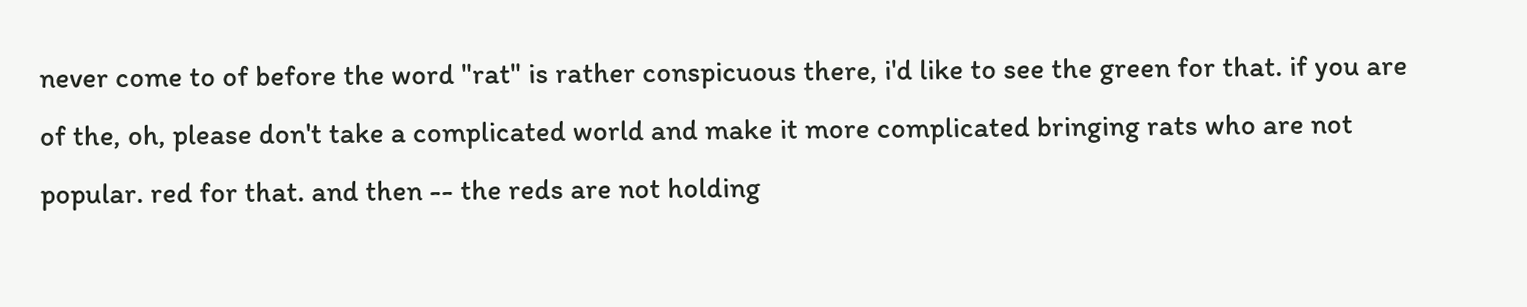never come to of before the word "rat" is rather conspicuous there, i'd like to see the green for that. if you are of the, oh, please don't take a complicated world and make it more complicated bringing rats who are not popular. red for that. and then -- the reds are not holding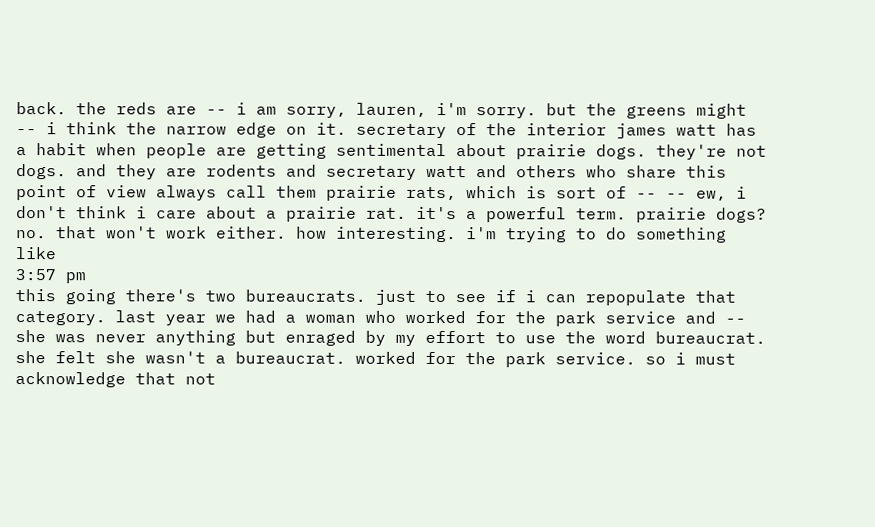back. the reds are -- i am sorry, lauren, i'm sorry. but the greens might -- i think the narrow edge on it. secretary of the interior james watt has a habit when people are getting sentimental about prairie dogs. they're not dogs. and they are rodents and secretary watt and others who share this point of view always call them prairie rats, which is sort of -- -- ew, i don't think i care about a prairie rat. it's a powerful term. prairie dogs? no. that won't work either. how interesting. i'm trying to do something like
3:57 pm
this going there's two bureaucrats. just to see if i can repopulate that category. last year we had a woman who worked for the park service and -- she was never anything but enraged by my effort to use the word bureaucrat. she felt she wasn't a bureaucrat. worked for the park service. so i must acknowledge that not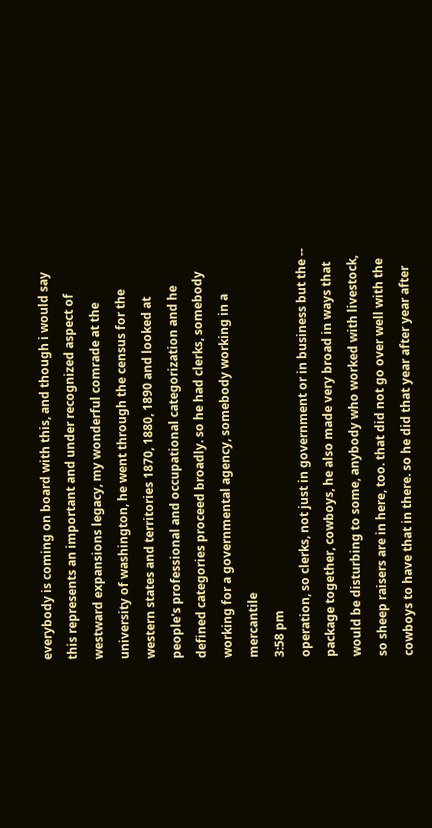everybody is coming on board with this, and though i would say this represents an important and under recognized aspect of westward expansions legacy, my wonderful comrade at the university of washington, he went through the census for the western states and territories 1870, 1880, 1890 and looked at people's professional and occupational categorization and he defined categories proceed broadly. so he had clerks, somebody working for a governmental agency, somebody working in a mercantile
3:58 pm
operation, so clerks, not just in government or in business but the -- package together, cowboys, he also made very broad in ways that would be disturbing to some, anybody who worked with livestock, so sheep raisers are in here, too. that did not go over well with the cowboys to have that in there. so he did that year after year after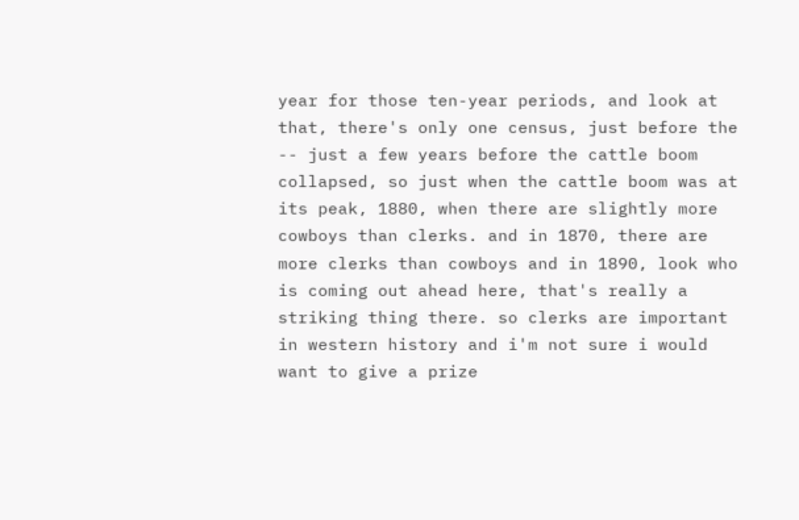year for those ten-year periods, and look at that, there's only one census, just before the -- just a few years before the cattle boom collapsed, so just when the cattle boom was at its peak, 1880, when there are slightly more cowboys than clerks. and in 1870, there are more clerks than cowboys and in 1890, look who is coming out ahead here, that's really a striking thing there. so clerks are important in western history and i'm not sure i would want to give a prize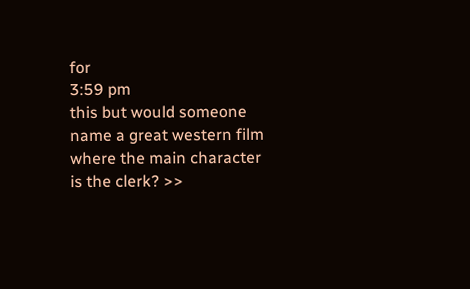for
3:59 pm
this but would someone name a great western film where the main character is the clerk? >>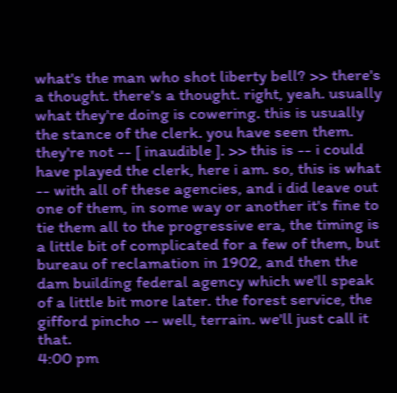what's the man who shot liberty bell? >> there's a thought. there's a thought. right, yeah. usually what they're doing is cowering. this is usually the stance of the clerk. you have seen them. they're not -- [ inaudible ]. >> this is -- i could have played the clerk, here i am. so, this is what -- with all of these agencies, and i did leave out one of them, in some way or another it's fine to tie them all to the progressive era, the timing is a little bit of complicated for a few of them, but bureau of reclamation in 1902, and then the dam building federal agency which we'll speak of a little bit more later. the forest service, the gifford pincho -- well, terrain. we'll just call it that.
4:00 pm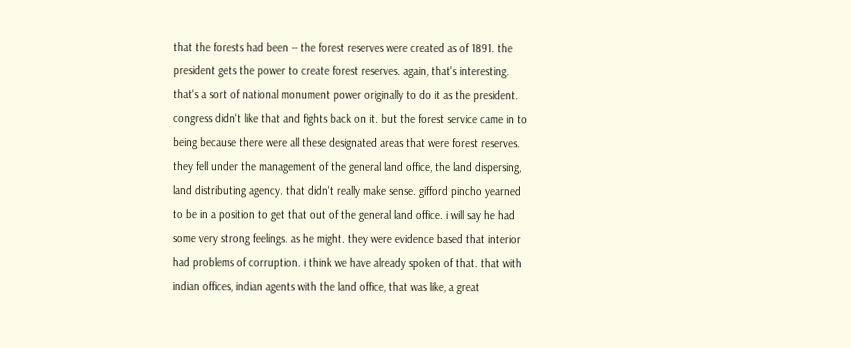that the forests had been -- the forest reserves were created as of 1891. the president gets the power to create forest reserves. again, that's interesting. that's a sort of national monument power originally to do it as the president. congress didn't like that and fights back on it. but the forest service came in to being because there were all these designated areas that were forest reserves. they fell under the management of the general land office, the land dispersing, land distributing agency. that didn't really make sense. gifford pincho yearned to be in a position to get that out of the general land office. i will say he had some very strong feelings. as he might. they were evidence based that interior had problems of corruption. i think we have already spoken of that. that with indian offices, indian agents with the land office, that was like, a great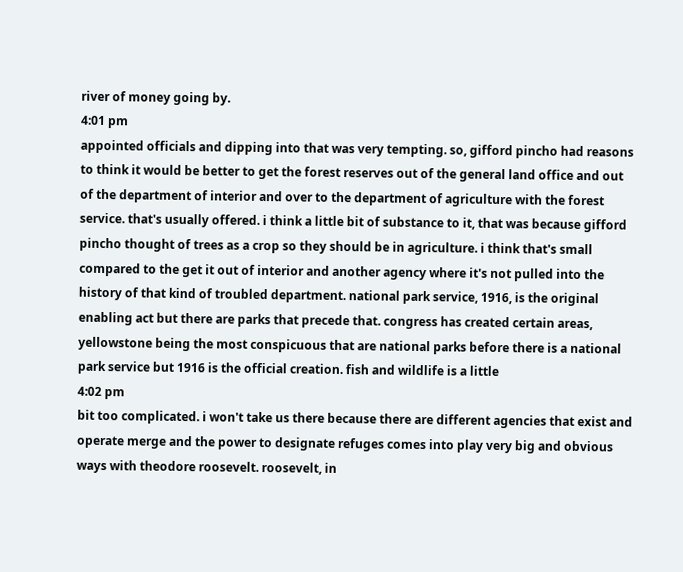river of money going by.
4:01 pm
appointed officials and dipping into that was very tempting. so, gifford pincho had reasons to think it would be better to get the forest reserves out of the general land office and out of the department of interior and over to the department of agriculture with the forest service. that's usually offered. i think a little bit of substance to it, that was because gifford pincho thought of trees as a crop so they should be in agriculture. i think that's small compared to the get it out of interior and another agency where it's not pulled into the history of that kind of troubled department. national park service, 1916, is the original enabling act but there are parks that precede that. congress has created certain areas, yellowstone being the most conspicuous that are national parks before there is a national park service but 1916 is the official creation. fish and wildlife is a little
4:02 pm
bit too complicated. i won't take us there because there are different agencies that exist and operate merge and the power to designate refuges comes into play very big and obvious ways with theodore roosevelt. roosevelt, in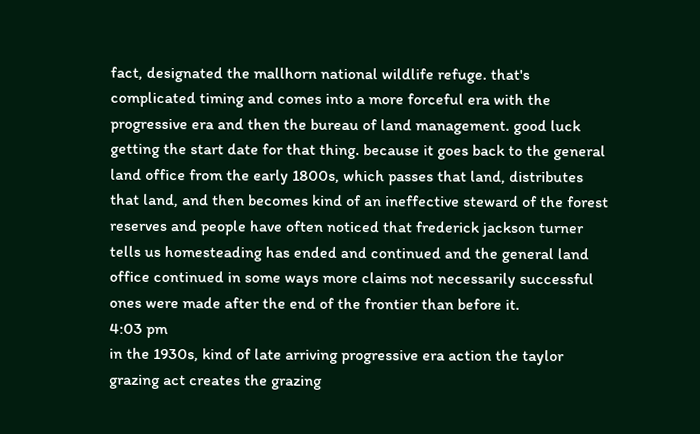fact, designated the mallhorn national wildlife refuge. that's complicated timing and comes into a more forceful era with the progressive era and then the bureau of land management. good luck getting the start date for that thing. because it goes back to the general land office from the early 1800s, which passes that land, distributes that land, and then becomes kind of an ineffective steward of the forest reserves and people have often noticed that frederick jackson turner tells us homesteading has ended and continued and the general land office continued in some ways more claims not necessarily successful ones were made after the end of the frontier than before it.
4:03 pm
in the 1930s, kind of late arriving progressive era action the taylor grazing act creates the grazing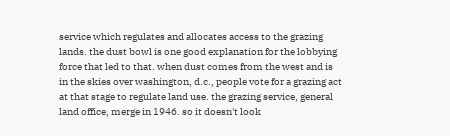service which regulates and allocates access to the grazing lands. the dust bowl is one good explanation for the lobbying force that led to that. when dust comes from the west and is in the skies over washington, d.c., people vote for a grazing act at that stage to regulate land use. the grazing service, general land office, merge in 1946. so it doesn't look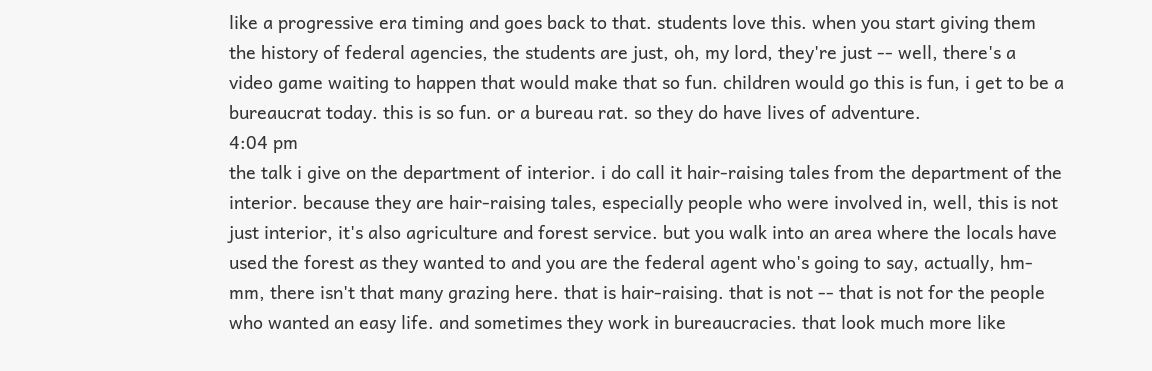like a progressive era timing and goes back to that. students love this. when you start giving them the history of federal agencies, the students are just, oh, my lord, they're just -- well, there's a video game waiting to happen that would make that so fun. children would go this is fun, i get to be a bureaucrat today. this is so fun. or a bureau rat. so they do have lives of adventure.
4:04 pm
the talk i give on the department of interior. i do call it hair-raising tales from the department of the interior. because they are hair-raising tales, especially people who were involved in, well, this is not just interior, it's also agriculture and forest service. but you walk into an area where the locals have used the forest as they wanted to and you are the federal agent who's going to say, actually, hm-mm, there isn't that many grazing here. that is hair-raising. that is not -- that is not for the people who wanted an easy life. and sometimes they work in bureaucracies. that look much more like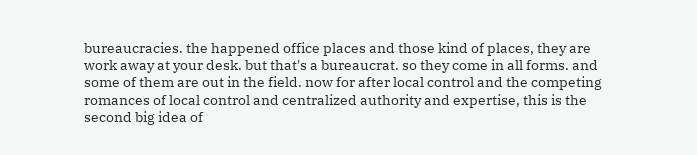bureaucracies. the happened office places and those kind of places, they are work away at your desk. but that's a bureaucrat. so they come in all forms. and some of them are out in the field. now for after local control and the competing romances of local control and centralized authority and expertise, this is the second big idea of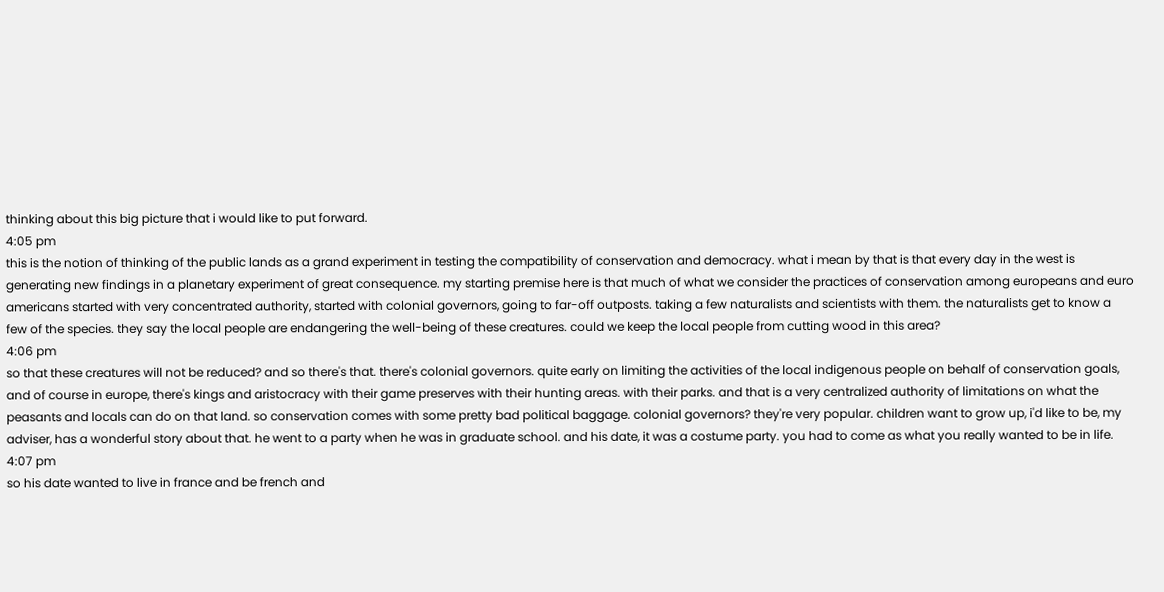thinking about this big picture that i would like to put forward.
4:05 pm
this is the notion of thinking of the public lands as a grand experiment in testing the compatibility of conservation and democracy. what i mean by that is that every day in the west is generating new findings in a planetary experiment of great consequence. my starting premise here is that much of what we consider the practices of conservation among europeans and euro americans started with very concentrated authority, started with colonial governors, going to far-off outposts. taking a few naturalists and scientists with them. the naturalists get to know a few of the species. they say the local people are endangering the well-being of these creatures. could we keep the local people from cutting wood in this area?
4:06 pm
so that these creatures will not be reduced? and so there's that. there's colonial governors. quite early on limiting the activities of the local indigenous people on behalf of conservation goals, and of course in europe, there's kings and aristocracy with their game preserves with their hunting areas. with their parks. and that is a very centralized authority of limitations on what the peasants and locals can do on that land. so conservation comes with some pretty bad political baggage. colonial governors? they're very popular. children want to grow up, i'd like to be, my adviser, has a wonderful story about that. he went to a party when he was in graduate school. and his date, it was a costume party. you had to come as what you really wanted to be in life.
4:07 pm
so his date wanted to live in france and be french and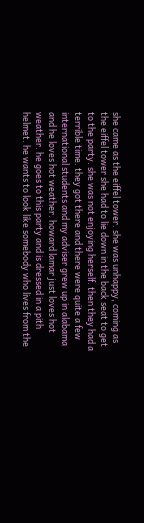she came as the eiffel tower. she was unhappy, coming as the eiffel tower she had to lie down in the back seat to get to the party. she was not enjoying herself. then they had a terrible time. they got there and there were quite a few international students and my adviser grew up in alabama and he loves hot weather. howard lamar just loves hot weather. he goes to this party and is dressed in a pith helmet. he wants to look like somebody who lives from the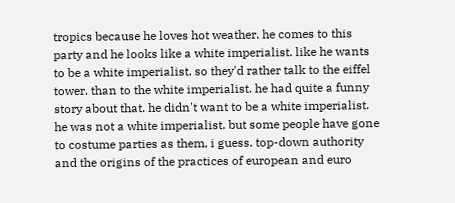tropics because he loves hot weather. he comes to this party and he looks like a white imperialist. like he wants to be a white imperialist. so they'd rather talk to the eiffel tower. than to the white imperialist. he had quite a funny story about that. he didn't want to be a white imperialist. he was not a white imperialist. but some people have gone to costume parties as them, i guess. top-down authority and the origins of the practices of european and euro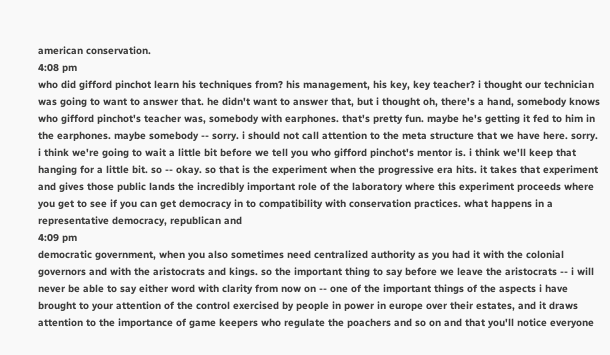american conservation.
4:08 pm
who did gifford pinchot learn his techniques from? his management, his key, key teacher? i thought our technician was going to want to answer that. he didn't want to answer that, but i thought oh, there's a hand, somebody knows who gifford pinchot's teacher was, somebody with earphones. that's pretty fun. maybe he's getting it fed to him in the earphones. maybe somebody -- sorry. i should not call attention to the meta structure that we have here. sorry. i think we're going to wait a little bit before we tell you who gifford pinchot's mentor is. i think we'll keep that hanging for a little bit. so -- okay. so that is the experiment when the progressive era hits. it takes that experiment and gives those public lands the incredibly important role of the laboratory where this experiment proceeds where you get to see if you can get democracy in to compatibility with conservation practices. what happens in a representative democracy, republican and
4:09 pm
democratic government, when you also sometimes need centralized authority as you had it with the colonial governors and with the aristocrats and kings. so the important thing to say before we leave the aristocrats -- i will never be able to say either word with clarity from now on -- one of the important things of the aspects i have brought to your attention of the control exercised by people in power in europe over their estates, and it draws attention to the importance of game keepers who regulate the poachers and so on and that you'll notice everyone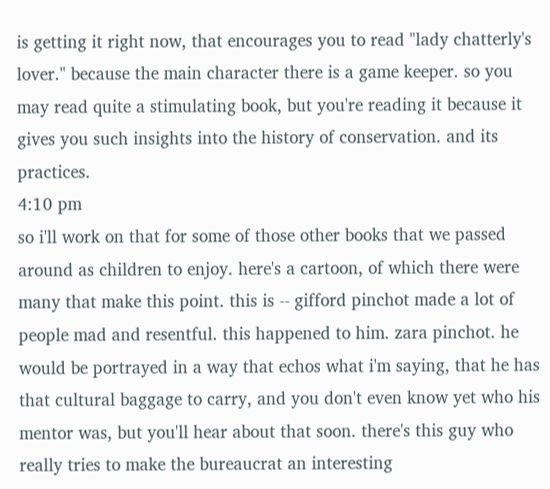is getting it right now, that encourages you to read "lady chatterly's lover." because the main character there is a game keeper. so you may read quite a stimulating book, but you're reading it because it gives you such insights into the history of conservation. and its practices.
4:10 pm
so i'll work on that for some of those other books that we passed around as children to enjoy. here's a cartoon, of which there were many that make this point. this is -- gifford pinchot made a lot of people mad and resentful. this happened to him. zara pinchot. he would be portrayed in a way that echos what i'm saying, that he has that cultural baggage to carry, and you don't even know yet who his mentor was, but you'll hear about that soon. there's this guy who really tries to make the bureaucrat an interesting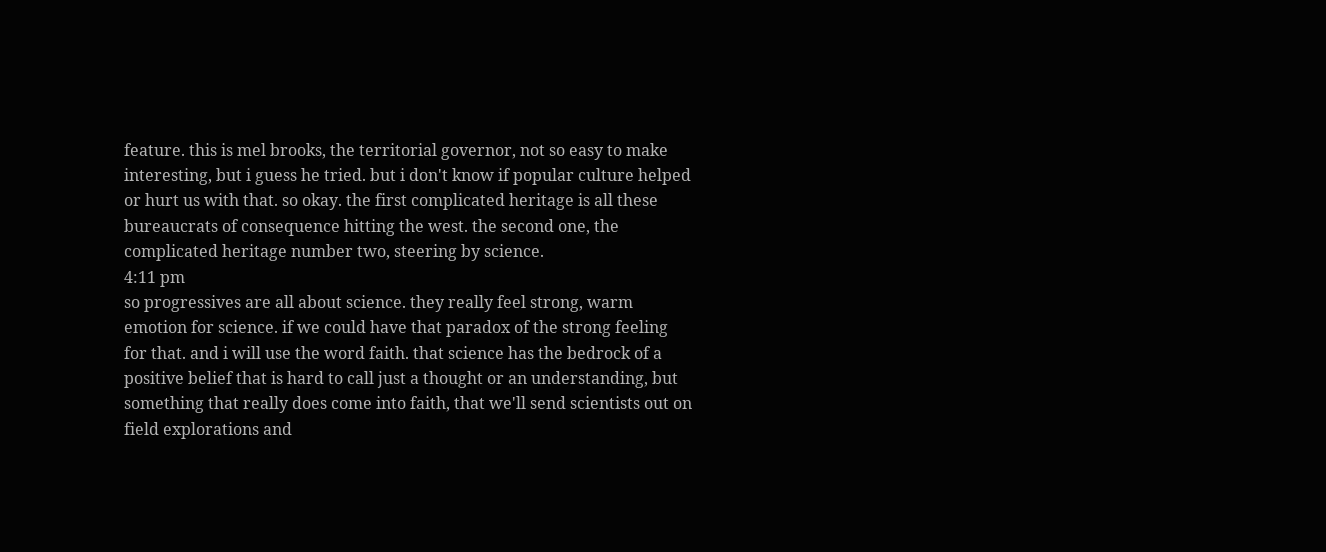feature. this is mel brooks, the territorial governor, not so easy to make interesting, but i guess he tried. but i don't know if popular culture helped or hurt us with that. so okay. the first complicated heritage is all these bureaucrats of consequence hitting the west. the second one, the complicated heritage number two, steering by science.
4:11 pm
so progressives are all about science. they really feel strong, warm emotion for science. if we could have that paradox of the strong feeling for that. and i will use the word faith. that science has the bedrock of a positive belief that is hard to call just a thought or an understanding, but something that really does come into faith, that we'll send scientists out on field explorations and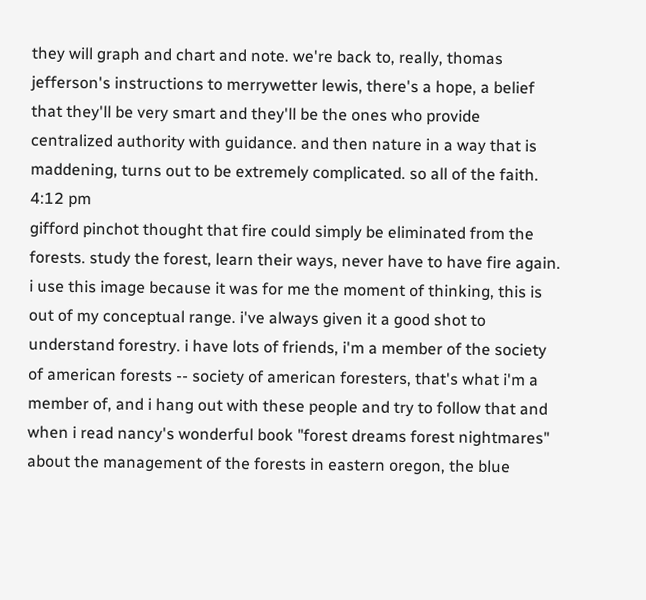they will graph and chart and note. we're back to, really, thomas jefferson's instructions to merrywetter lewis, there's a hope, a belief that they'll be very smart and they'll be the ones who provide centralized authority with guidance. and then nature in a way that is maddening, turns out to be extremely complicated. so all of the faith.
4:12 pm
gifford pinchot thought that fire could simply be eliminated from the forests. study the forest, learn their ways, never have to have fire again. i use this image because it was for me the moment of thinking, this is out of my conceptual range. i've always given it a good shot to understand forestry. i have lots of friends, i'm a member of the society of american forests -- society of american foresters, that's what i'm a member of, and i hang out with these people and try to follow that and when i read nancy's wonderful book "forest dreams forest nightmares" about the management of the forests in eastern oregon, the blue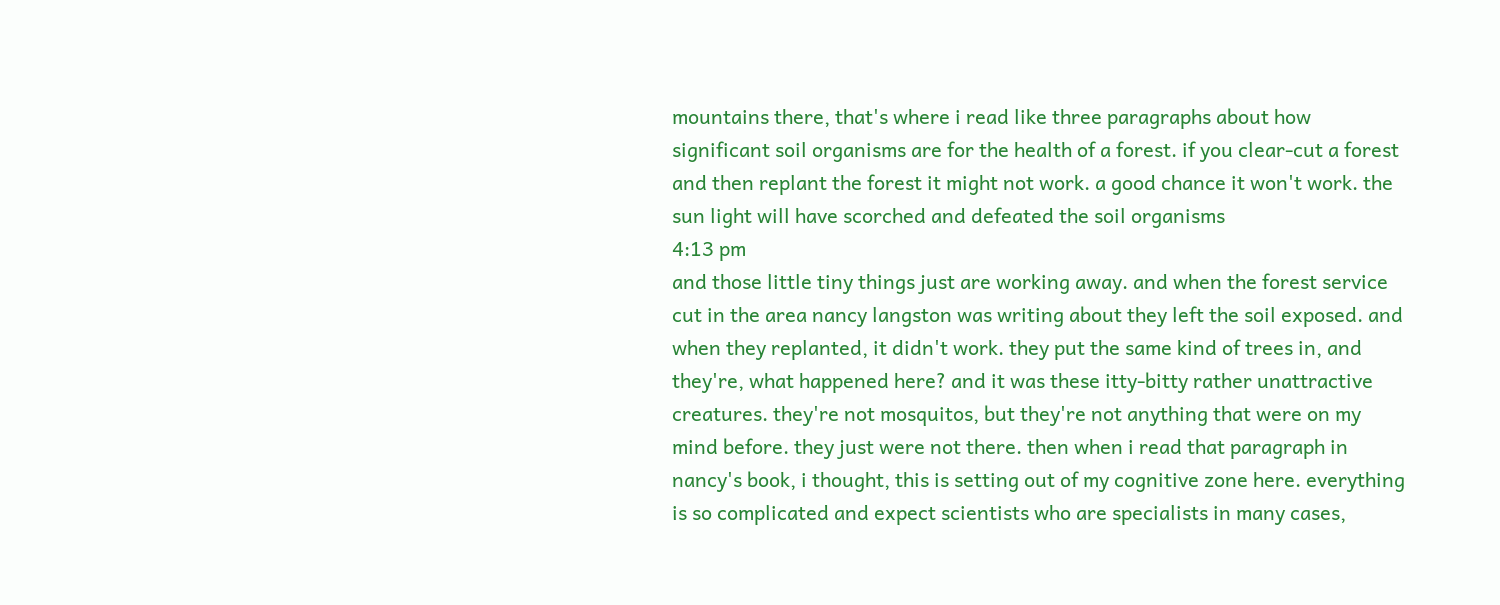mountains there, that's where i read like three paragraphs about how significant soil organisms are for the health of a forest. if you clear-cut a forest and then replant the forest it might not work. a good chance it won't work. the sun light will have scorched and defeated the soil organisms
4:13 pm
and those little tiny things just are working away. and when the forest service cut in the area nancy langston was writing about they left the soil exposed. and when they replanted, it didn't work. they put the same kind of trees in, and they're, what happened here? and it was these itty-bitty rather unattractive creatures. they're not mosquitos, but they're not anything that were on my mind before. they just were not there. then when i read that paragraph in nancy's book, i thought, this is setting out of my cognitive zone here. everything is so complicated and expect scientists who are specialists in many cases,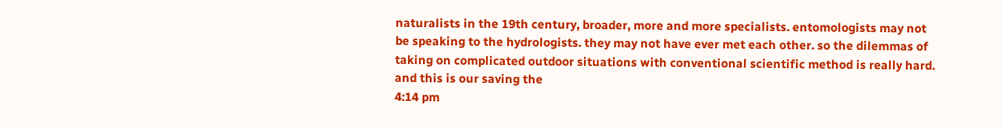naturalists in the 19th century, broader, more and more specialists. entomologists may not be speaking to the hydrologists. they may not have ever met each other. so the dilemmas of taking on complicated outdoor situations with conventional scientific method is really hard. and this is our saving the
4:14 pm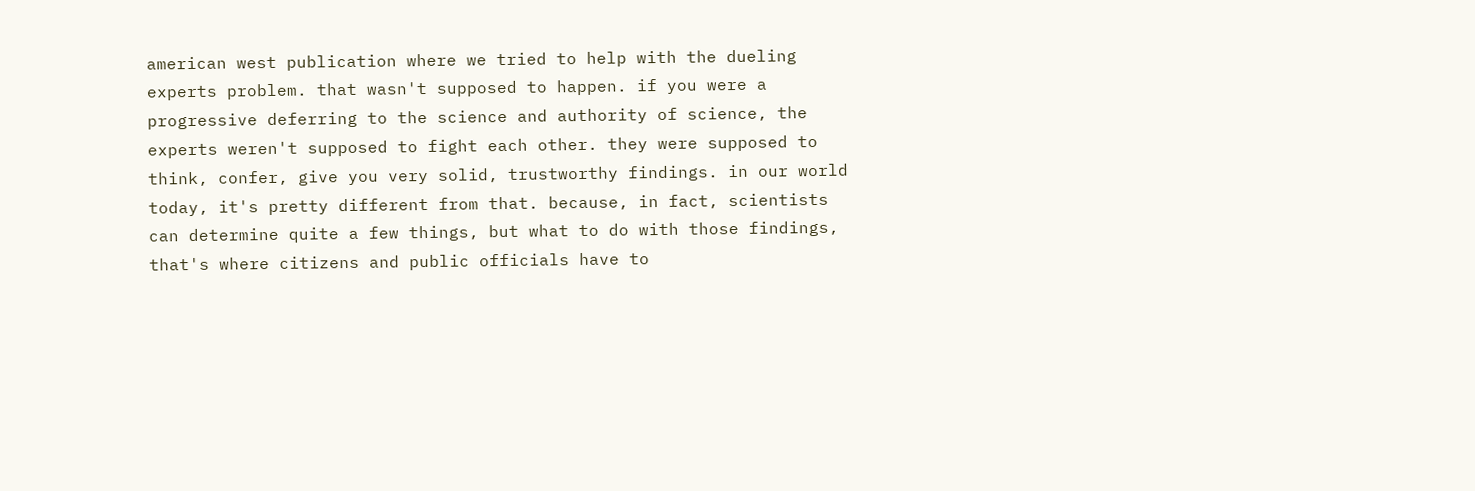american west publication where we tried to help with the dueling experts problem. that wasn't supposed to happen. if you were a progressive deferring to the science and authority of science, the experts weren't supposed to fight each other. they were supposed to think, confer, give you very solid, trustworthy findings. in our world today, it's pretty different from that. because, in fact, scientists can determine quite a few things, but what to do with those findings, that's where citizens and public officials have to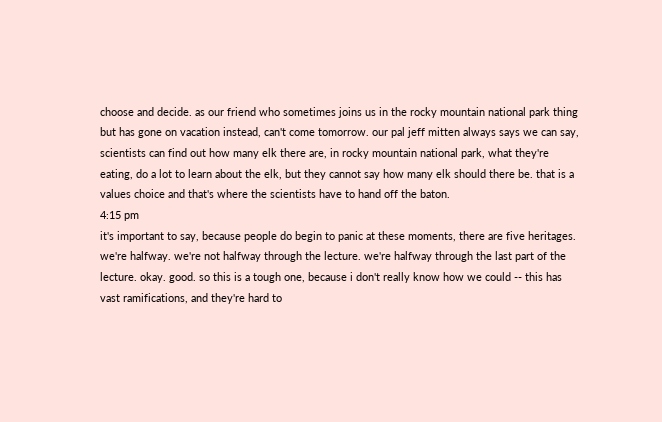choose and decide. as our friend who sometimes joins us in the rocky mountain national park thing but has gone on vacation instead, can't come tomorrow. our pal jeff mitten always says we can say, scientists can find out how many elk there are, in rocky mountain national park, what they're eating, do a lot to learn about the elk, but they cannot say how many elk should there be. that is a values choice and that's where the scientists have to hand off the baton.
4:15 pm
it's important to say, because people do begin to panic at these moments, there are five heritages. we're halfway. we're not halfway through the lecture. we're halfway through the last part of the lecture. okay. good. so this is a tough one, because i don't really know how we could -- this has vast ramifications, and they're hard to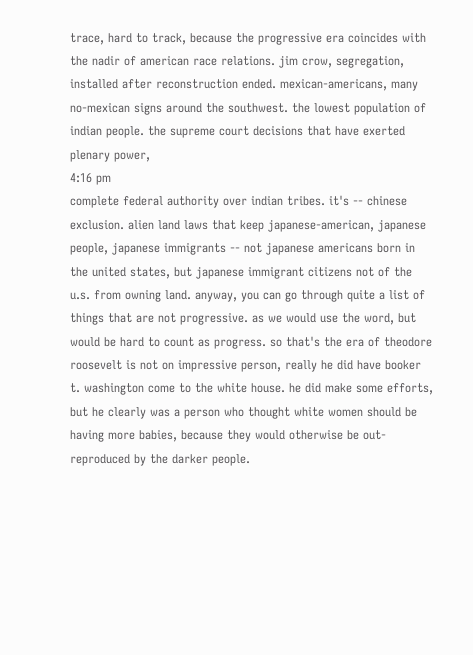trace, hard to track, because the progressive era coincides with the nadir of american race relations. jim crow, segregation, installed after reconstruction ended. mexican-americans, many no-mexican signs around the southwest. the lowest population of indian people. the supreme court decisions that have exerted plenary power,
4:16 pm
complete federal authority over indian tribes. it's -- chinese exclusion. alien land laws that keep japanese-american, japanese people, japanese immigrants -- not japanese americans born in the united states, but japanese immigrant citizens not of the u.s. from owning land. anyway, you can go through quite a list of things that are not progressive. as we would use the word, but would be hard to count as progress. so that's the era of theodore roosevelt is not on impressive person, really he did have booker t. washington come to the white house. he did make some efforts, but he clearly was a person who thought white women should be having more babies, because they would otherwise be out-reproduced by the darker people.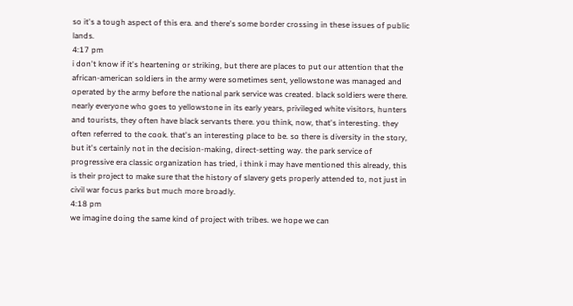so it's a tough aspect of this era. and there's some border crossing in these issues of public lands.
4:17 pm
i don't know if it's heartening or striking, but there are places to put our attention that the african-american soldiers in the army were sometimes sent, yellowstone was managed and operated by the army before the national park service was created. black soldiers were there. nearly everyone who goes to yellowstone in its early years, privileged white visitors, hunters and tourists, they often have black servants there. you think, now, that's interesting. they often referred to the cook. that's an interesting place to be. so there is diversity in the story, but it's certainly not in the decision-making, direct-setting way. the park service of progressive era classic organization has tried, i think i may have mentioned this already, this is their project to make sure that the history of slavery gets properly attended to, not just in civil war focus parks but much more broadly.
4:18 pm
we imagine doing the same kind of project with tribes. we hope we can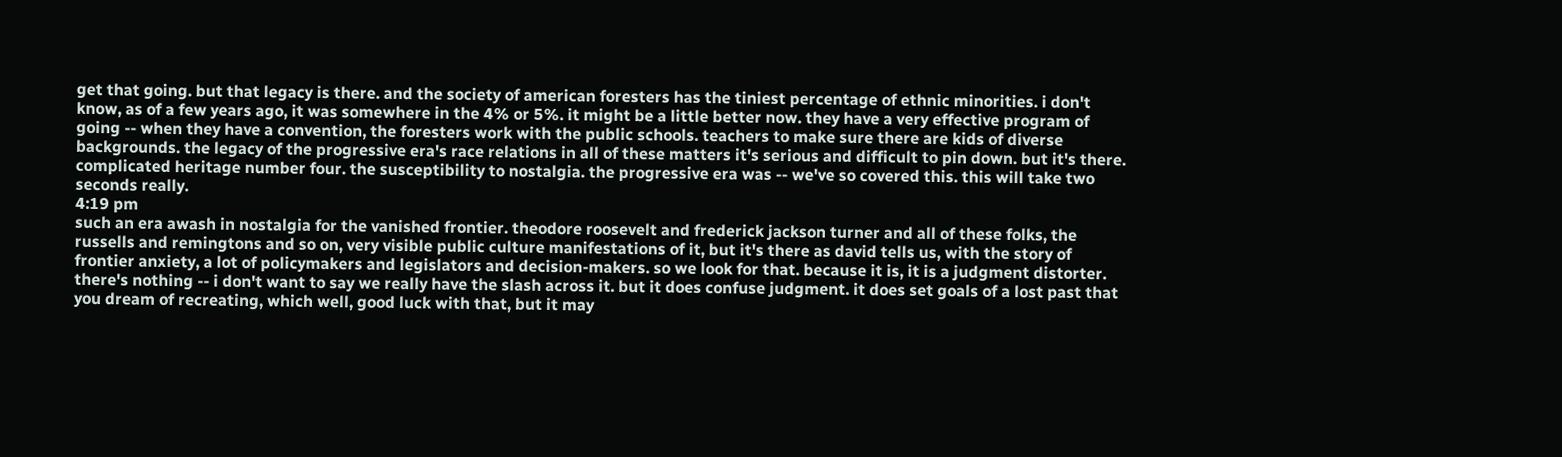get that going. but that legacy is there. and the society of american foresters has the tiniest percentage of ethnic minorities. i don't know, as of a few years ago, it was somewhere in the 4% or 5%. it might be a little better now. they have a very effective program of going -- when they have a convention, the foresters work with the public schools. teachers to make sure there are kids of diverse backgrounds. the legacy of the progressive era's race relations in all of these matters it's serious and difficult to pin down. but it's there. complicated heritage number four. the susceptibility to nostalgia. the progressive era was -- we've so covered this. this will take two seconds really.
4:19 pm
such an era awash in nostalgia for the vanished frontier. theodore roosevelt and frederick jackson turner and all of these folks, the russells and remingtons and so on, very visible public culture manifestations of it, but it's there as david tells us, with the story of frontier anxiety, a lot of policymakers and legislators and decision-makers. so we look for that. because it is, it is a judgment distorter. there's nothing -- i don't want to say we really have the slash across it. but it does confuse judgment. it does set goals of a lost past that you dream of recreating, which well, good luck with that, but it may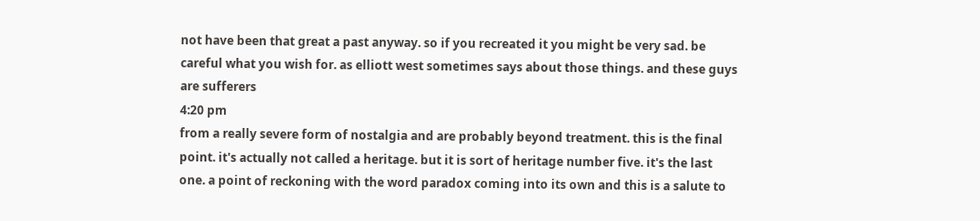not have been that great a past anyway. so if you recreated it you might be very sad. be careful what you wish for. as elliott west sometimes says about those things. and these guys are sufferers
4:20 pm
from a really severe form of nostalgia and are probably beyond treatment. this is the final point. it's actually not called a heritage. but it is sort of heritage number five. it's the last one. a point of reckoning with the word paradox coming into its own and this is a salute to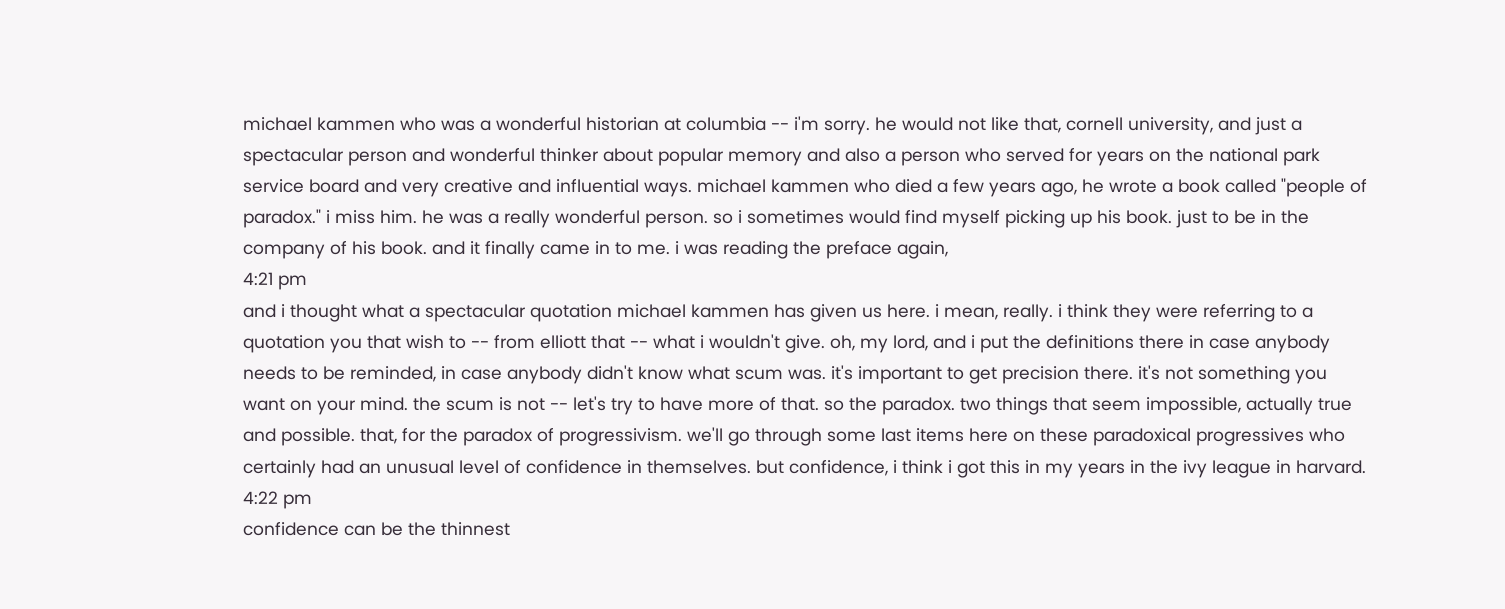michael kammen who was a wonderful historian at columbia -- i'm sorry. he would not like that, cornell university, and just a spectacular person and wonderful thinker about popular memory and also a person who served for years on the national park service board and very creative and influential ways. michael kammen who died a few years ago, he wrote a book called "people of paradox." i miss him. he was a really wonderful person. so i sometimes would find myself picking up his book. just to be in the company of his book. and it finally came in to me. i was reading the preface again,
4:21 pm
and i thought what a spectacular quotation michael kammen has given us here. i mean, really. i think they were referring to a quotation you that wish to -- from elliott that -- what i wouldn't give. oh, my lord, and i put the definitions there in case anybody needs to be reminded, in case anybody didn't know what scum was. it's important to get precision there. it's not something you want on your mind. the scum is not -- let's try to have more of that. so the paradox. two things that seem impossible, actually true and possible. that, for the paradox of progressivism. we'll go through some last items here on these paradoxical progressives who certainly had an unusual level of confidence in themselves. but confidence, i think i got this in my years in the ivy league in harvard.
4:22 pm
confidence can be the thinnest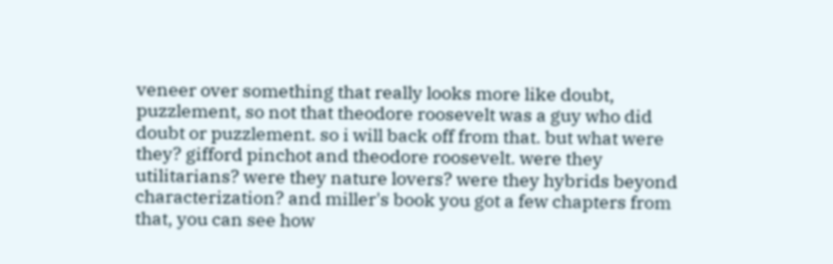veneer over something that really looks more like doubt, puzzlement, so not that theodore roosevelt was a guy who did doubt or puzzlement. so i will back off from that. but what were they? gifford pinchot and theodore roosevelt. were they utilitarians? were they nature lovers? were they hybrids beyond characterization? and miller's book you got a few chapters from that, you can see how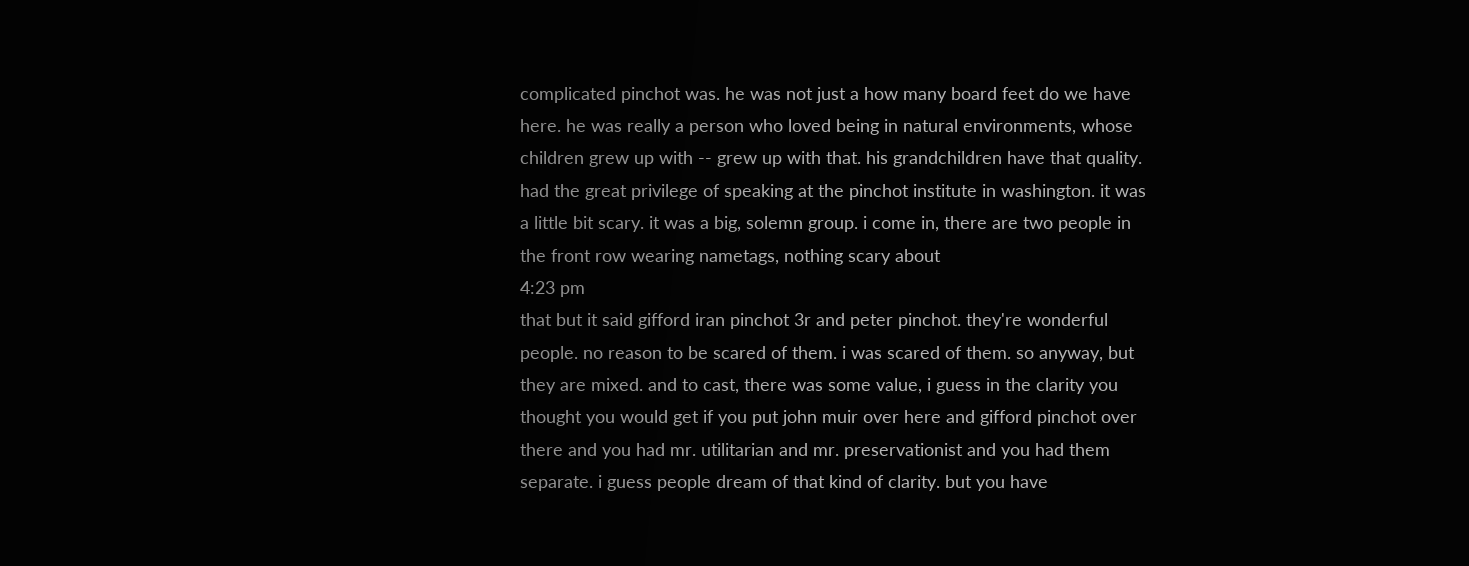complicated pinchot was. he was not just a how many board feet do we have here. he was really a person who loved being in natural environments, whose children grew up with -- grew up with that. his grandchildren have that quality. had the great privilege of speaking at the pinchot institute in washington. it was a little bit scary. it was a big, solemn group. i come in, there are two people in the front row wearing nametags, nothing scary about
4:23 pm
that but it said gifford iran pinchot 3r and peter pinchot. they're wonderful people. no reason to be scared of them. i was scared of them. so anyway, but they are mixed. and to cast, there was some value, i guess in the clarity you thought you would get if you put john muir over here and gifford pinchot over there and you had mr. utilitarian and mr. preservationist and you had them separate. i guess people dream of that kind of clarity. but you have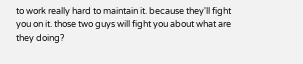to work really hard to maintain it. because they'll fight you on it. those two guys will fight you about what are they doing?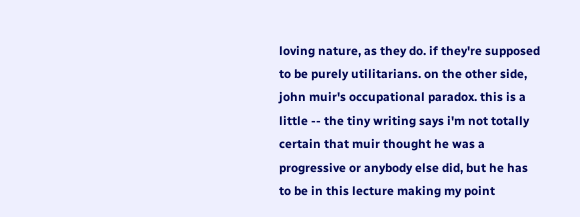loving nature, as they do. if they're supposed to be purely utilitarians. on the other side, john muir's occupational paradox. this is a little -- the tiny writing says i'm not totally certain that muir thought he was a progressive or anybody else did, but he has to be in this lecture making my point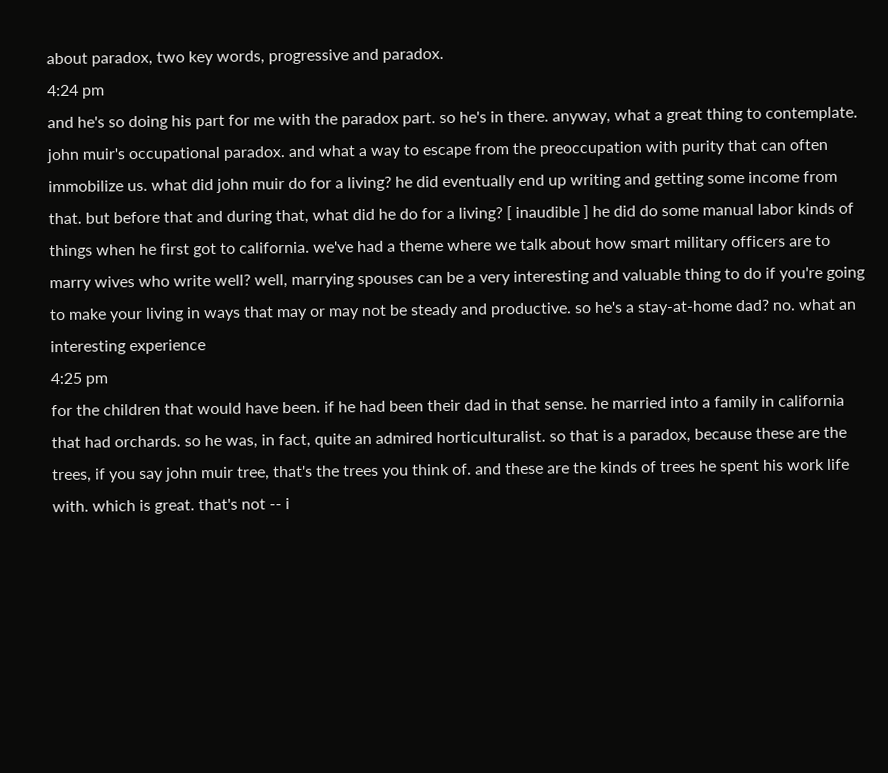about paradox, two key words, progressive and paradox.
4:24 pm
and he's so doing his part for me with the paradox part. so he's in there. anyway, what a great thing to contemplate. john muir's occupational paradox. and what a way to escape from the preoccupation with purity that can often immobilize us. what did john muir do for a living? he did eventually end up writing and getting some income from that. but before that and during that, what did he do for a living? [ inaudible ] he did do some manual labor kinds of things when he first got to california. we've had a theme where we talk about how smart military officers are to marry wives who write well? well, marrying spouses can be a very interesting and valuable thing to do if you're going to make your living in ways that may or may not be steady and productive. so he's a stay-at-home dad? no. what an interesting experience
4:25 pm
for the children that would have been. if he had been their dad in that sense. he married into a family in california that had orchards. so he was, in fact, quite an admired horticulturalist. so that is a paradox, because these are the trees, if you say john muir tree, that's the trees you think of. and these are the kinds of trees he spent his work life with. which is great. that's not -- i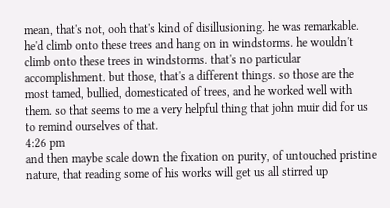mean, that's not, ooh that's kind of disillusioning. he was remarkable. he'd climb onto these trees and hang on in windstorms. he wouldn't climb onto these trees in windstorms. that's no particular accomplishment. but those, that's a different things. so those are the most tamed, bullied, domesticated of trees, and he worked well with them. so that seems to me a very helpful thing that john muir did for us to remind ourselves of that.
4:26 pm
and then maybe scale down the fixation on purity, of untouched pristine nature, that reading some of his works will get us all stirred up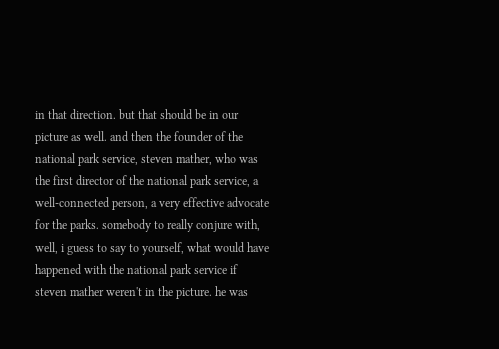in that direction. but that should be in our picture as well. and then the founder of the national park service, steven mather, who was the first director of the national park service, a well-connected person, a very effective advocate for the parks. somebody to really conjure with, well, i guess to say to yourself, what would have happened with the national park service if steven mather weren't in the picture. he was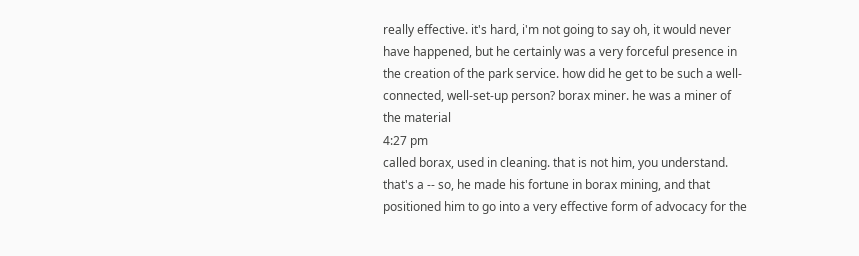really effective. it's hard, i'm not going to say oh, it would never have happened, but he certainly was a very forceful presence in the creation of the park service. how did he get to be such a well-connected, well-set-up person? borax miner. he was a miner of the material
4:27 pm
called borax, used in cleaning. that is not him, you understand. that's a -- so, he made his fortune in borax mining, and that positioned him to go into a very effective form of advocacy for the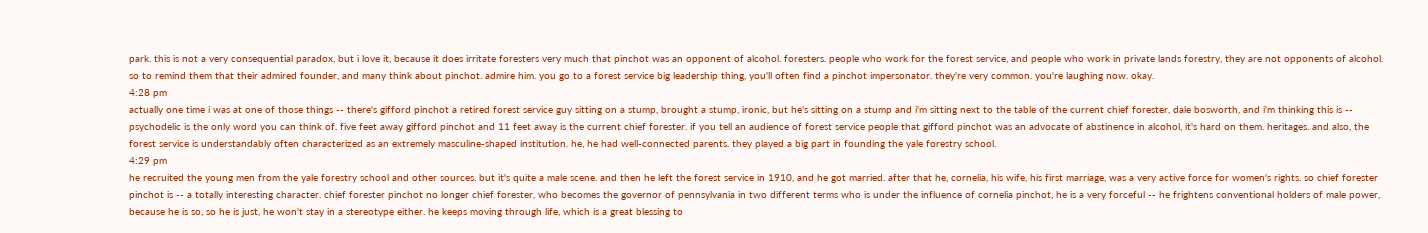park. this is not a very consequential paradox, but i love it, because it does irritate foresters very much that pinchot was an opponent of alcohol. foresters. people who work for the forest service, and people who work in private lands forestry, they are not opponents of alcohol. so to remind them that their admired founder, and many think about pinchot. admire him. you go to a forest service big leadership thing, you'll often find a pinchot impersonator. they're very common. you're laughing now. okay.
4:28 pm
actually one time i was at one of those things -- there's gifford pinchot a retired forest service guy sitting on a stump, brought a stump, ironic, but he's sitting on a stump and i'm sitting next to the table of the current chief forester, dale bosworth, and i'm thinking this is -- psychodelic is the only word you can think of. five feet away gifford pinchot and 11 feet away is the current chief forester. if you tell an audience of forest service people that gifford pinchot was an advocate of abstinence in alcohol, it's hard on them. heritages. and also, the forest service is understandably often characterized as an extremely masculine-shaped institution. he, he had well-connected parents. they played a big part in founding the yale forestry school.
4:29 pm
he recruited the young men from the yale forestry school and other sources. but it's quite a male scene. and then he left the forest service in 1910, and he got married. after that he, cornelia, his wife, his first marriage, was a very active force for women's rights. so chief forester pinchot is -- a totally interesting character. chief forester pinchot no longer chief forester, who becomes the governor of pennsylvania in two different terms who is under the influence of cornelia pinchot, he is a very forceful -- he frightens conventional holders of male power, because he is so, so he is just, he won't stay in a stereotype either. he keeps moving through life, which is a great blessing to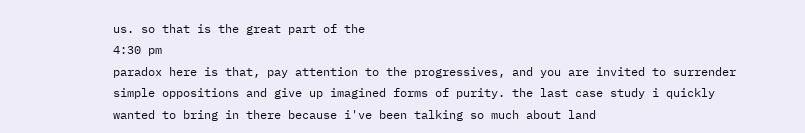us. so that is the great part of the
4:30 pm
paradox here is that, pay attention to the progressives, and you are invited to surrender simple oppositions and give up imagined forms of purity. the last case study i quickly wanted to bring in there because i've been talking so much about land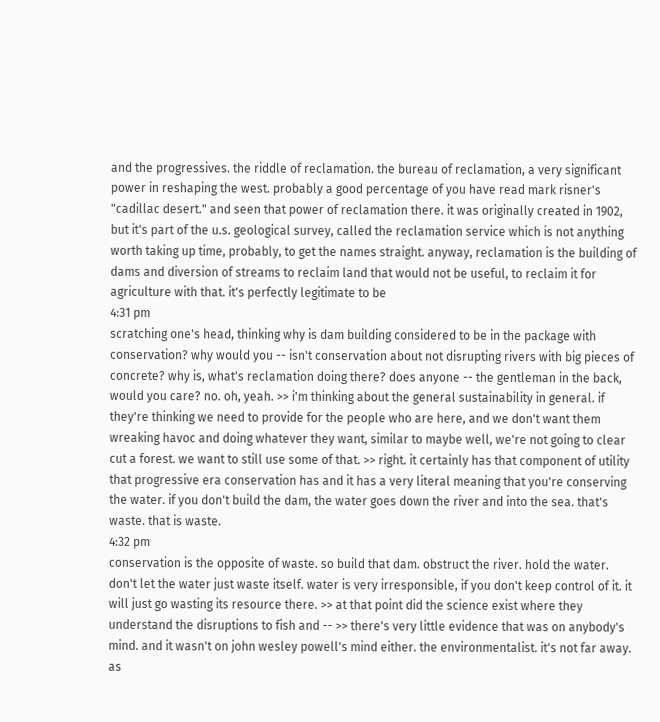and the progressives. the riddle of reclamation. the bureau of reclamation, a very significant power in reshaping the west. probably a good percentage of you have read mark risner's "cadillac desert." and seen that power of reclamation there. it was originally created in 1902, but it's part of the u.s. geological survey, called the reclamation service which is not anything worth taking up time, probably, to get the names straight. anyway, reclamation is the building of dams and diversion of streams to reclaim land that would not be useful, to reclaim it for agriculture with that. it's perfectly legitimate to be
4:31 pm
scratching one's head, thinking why is dam building considered to be in the package with conservation? why would you -- isn't conservation about not disrupting rivers with big pieces of concrete? why is, what's reclamation doing there? does anyone -- the gentleman in the back, would you care? no. oh, yeah. >> i'm thinking about the general sustainability in general. if they're thinking we need to provide for the people who are here, and we don't want them wreaking havoc and doing whatever they want, similar to maybe well, we're not going to clear cut a forest. we want to still use some of that. >> right. it certainly has that component of utility that progressive era conservation has and it has a very literal meaning that you're conserving the water. if you don't build the dam, the water goes down the river and into the sea. that's waste. that is waste.
4:32 pm
conservation is the opposite of waste. so build that dam. obstruct the river. hold the water. don't let the water just waste itself. water is very irresponsible, if you don't keep control of it. it will just go wasting its resource there. >> at that point did the science exist where they understand the disruptions to fish and -- >> there's very little evidence that was on anybody's mind. and it wasn't on john wesley powell's mind either. the environmentalist. it's not far away. as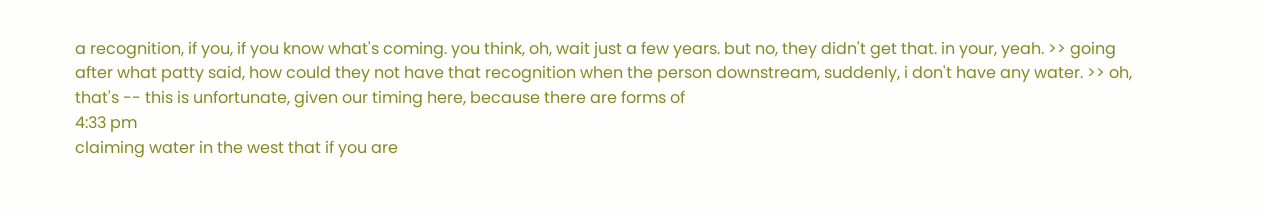a recognition, if you, if you know what's coming. you think, oh, wait just a few years. but no, they didn't get that. in your, yeah. >> going after what patty said, how could they not have that recognition when the person downstream, suddenly, i don't have any water. >> oh, that's -- this is unfortunate, given our timing here, because there are forms of
4:33 pm
claiming water in the west that if you are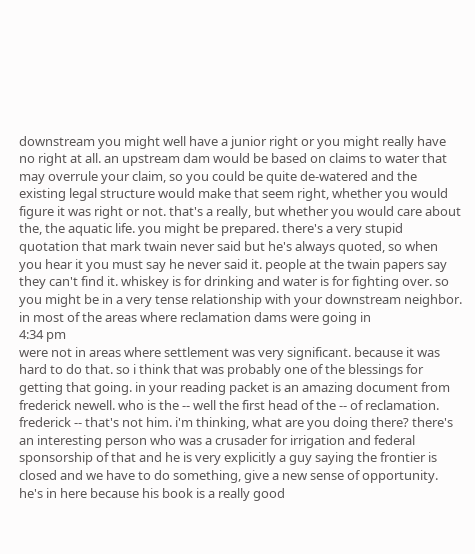downstream you might well have a junior right or you might really have no right at all. an upstream dam would be based on claims to water that may overrule your claim, so you could be quite de-watered and the existing legal structure would make that seem right, whether you would figure it was right or not. that's a really, but whether you would care about the, the aquatic life. you might be prepared. there's a very stupid quotation that mark twain never said but he's always quoted, so when you hear it you must say he never said it. people at the twain papers say they can't find it. whiskey is for drinking and water is for fighting over. so you might be in a very tense relationship with your downstream neighbor. in most of the areas where reclamation dams were going in
4:34 pm
were not in areas where settlement was very significant. because it was hard to do that. so i think that was probably one of the blessings for getting that going. in your reading packet is an amazing document from frederick newell. who is the -- well the first head of the -- of reclamation. frederick -- that's not him. i'm thinking, what are you doing there? there's an interesting person who was a crusader for irrigation and federal sponsorship of that and he is very explicitly a guy saying the frontier is closed and we have to do something, give a new sense of opportunity. he's in here because his book is a really good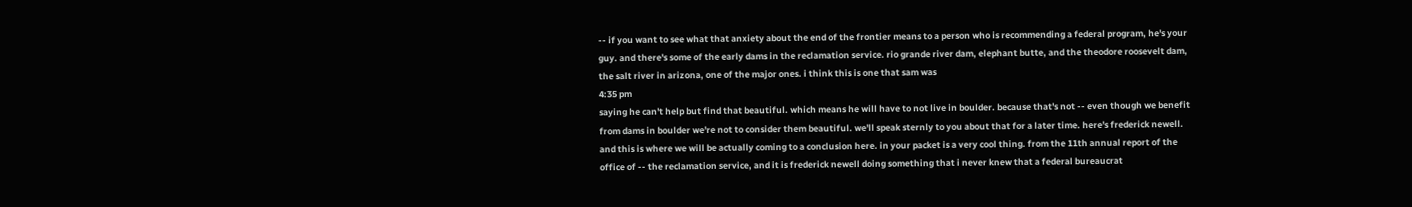-- if you want to see what that anxiety about the end of the frontier means to a person who is recommending a federal program, he's your guy. and there's some of the early dams in the reclamation service. rio grande river dam, elephant butte, and the theodore roosevelt dam, the salt river in arizona, one of the major ones. i think this is one that sam was
4:35 pm
saying he can't help but find that beautiful. which means he will have to not live in boulder. because that's not -- even though we benefit from dams in boulder we're not to consider them beautiful. we'll speak sternly to you about that for a later time. here's frederick newell. and this is where we will be actually coming to a conclusion here. in your packet is a very cool thing. from the 11th annual report of the office of -- the reclamation service, and it is frederick newell doing something that i never knew that a federal bureaucrat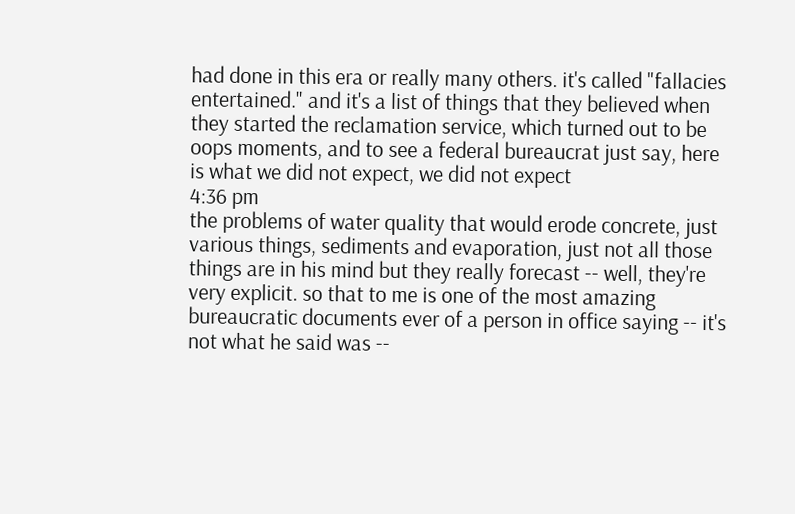had done in this era or really many others. it's called "fallacies entertained." and it's a list of things that they believed when they started the reclamation service, which turned out to be oops moments, and to see a federal bureaucrat just say, here is what we did not expect, we did not expect
4:36 pm
the problems of water quality that would erode concrete, just various things, sediments and evaporation, just not all those things are in his mind but they really forecast -- well, they're very explicit. so that to me is one of the most amazing bureaucratic documents ever of a person in office saying -- it's not what he said was --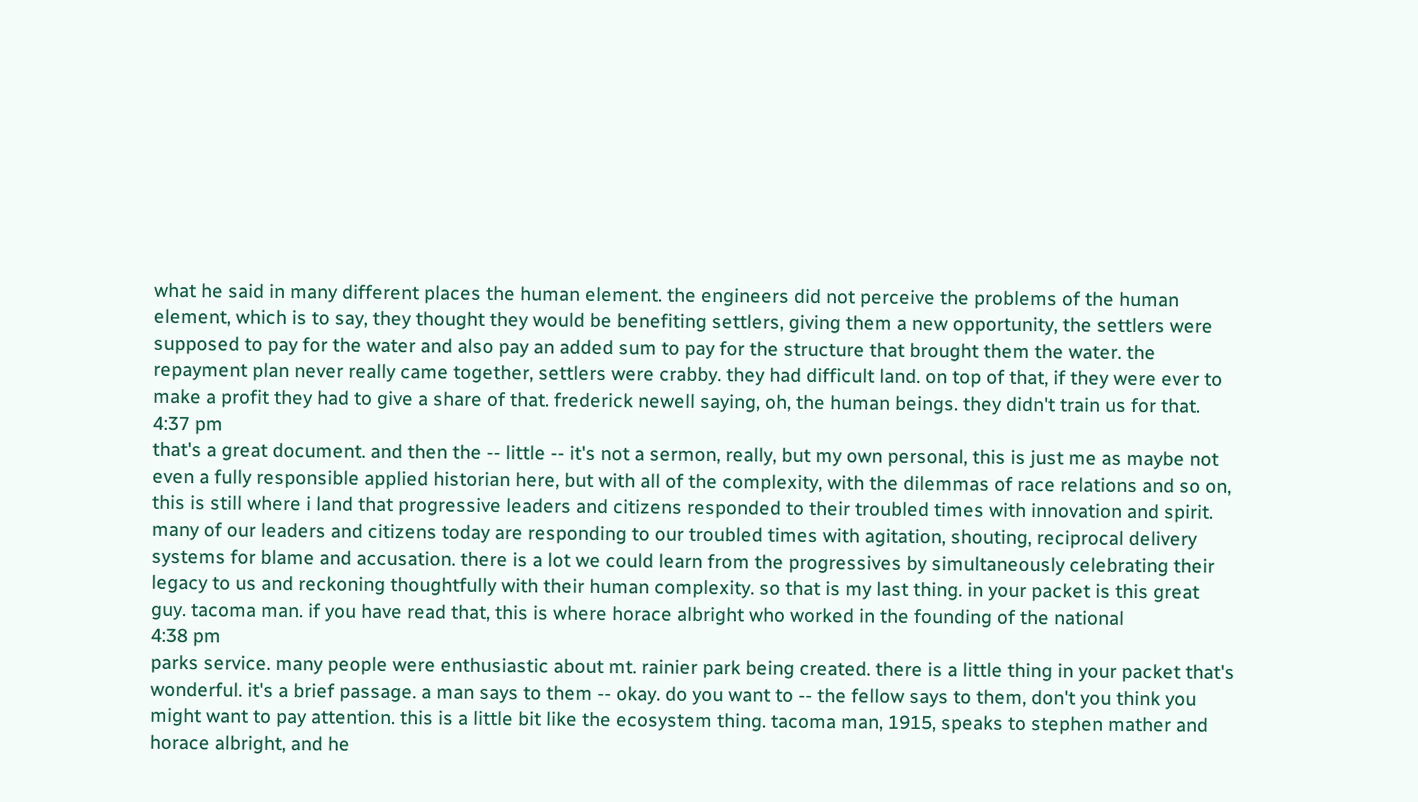what he said in many different places the human element. the engineers did not perceive the problems of the human element, which is to say, they thought they would be benefiting settlers, giving them a new opportunity, the settlers were supposed to pay for the water and also pay an added sum to pay for the structure that brought them the water. the repayment plan never really came together, settlers were crabby. they had difficult land. on top of that, if they were ever to make a profit they had to give a share of that. frederick newell saying, oh, the human beings. they didn't train us for that.
4:37 pm
that's a great document. and then the -- little -- it's not a sermon, really, but my own personal, this is just me as maybe not even a fully responsible applied historian here, but with all of the complexity, with the dilemmas of race relations and so on, this is still where i land that progressive leaders and citizens responded to their troubled times with innovation and spirit. many of our leaders and citizens today are responding to our troubled times with agitation, shouting, reciprocal delivery systems for blame and accusation. there is a lot we could learn from the progressives by simultaneously celebrating their legacy to us and reckoning thoughtfully with their human complexity. so that is my last thing. in your packet is this great guy. tacoma man. if you have read that, this is where horace albright who worked in the founding of the national
4:38 pm
parks service. many people were enthusiastic about mt. rainier park being created. there is a little thing in your packet that's wonderful. it's a brief passage. a man says to them -- okay. do you want to -- the fellow says to them, don't you think you might want to pay attention. this is a little bit like the ecosystem thing. tacoma man, 1915, speaks to stephen mather and horace albright, and he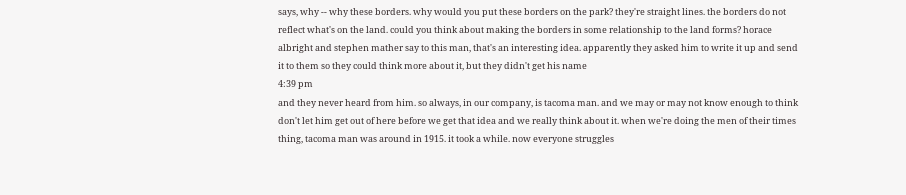says, why -- why these borders. why would you put these borders on the park? they're straight lines. the borders do not reflect what's on the land. could you think about making the borders in some relationship to the land forms? horace albright and stephen mather say to this man, that's an interesting idea. apparently they asked him to write it up and send it to them so they could think more about it, but they didn't get his name
4:39 pm
and they never heard from him. so always, in our company, is tacoma man. and we may or may not know enough to think don't let him get out of here before we get that idea and we really think about it. when we're doing the men of their times thing, tacoma man was around in 1915. it took a while. now everyone struggles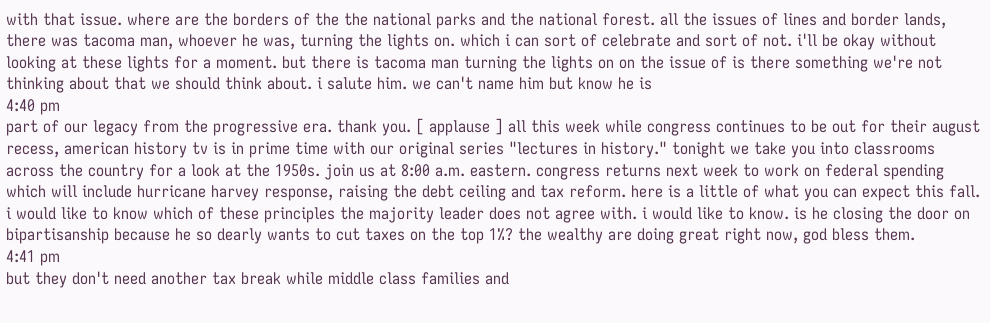with that issue. where are the borders of the the national parks and the national forest. all the issues of lines and border lands, there was tacoma man, whoever he was, turning the lights on. which i can sort of celebrate and sort of not. i'll be okay without looking at these lights for a moment. but there is tacoma man turning the lights on on the issue of is there something we're not thinking about that we should think about. i salute him. we can't name him but know he is
4:40 pm
part of our legacy from the progressive era. thank you. [ applause ] all this week while congress continues to be out for their august recess, american history tv is in prime time with our original series "lectures in history." tonight we take you into classrooms across the country for a look at the 1950s. join us at 8:00 a.m. eastern. congress returns next week to work on federal spending which will include hurricane harvey response, raising the debt ceiling and tax reform. here is a little of what you can expect this fall. i would like to know which of these principles the majority leader does not agree with. i would like to know. is he closing the door on bipartisanship because he so dearly wants to cut taxes on the top 1%? the wealthy are doing great right now, god bless them.
4:41 pm
but they don't need another tax break while middle class families and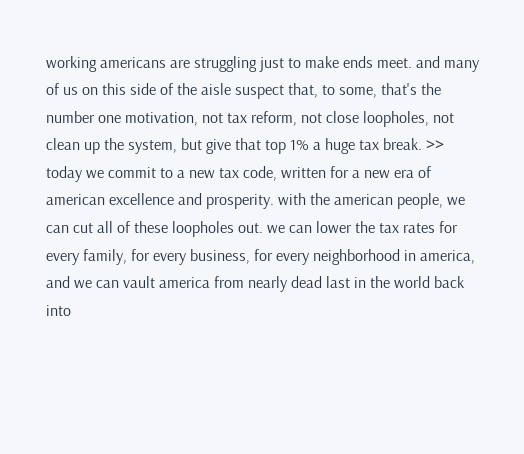working americans are struggling just to make ends meet. and many of us on this side of the aisle suspect that, to some, that's the number one motivation, not tax reform, not close loopholes, not clean up the system, but give that top 1% a huge tax break. >> today we commit to a new tax code, written for a new era of american excellence and prosperity. with the american people, we can cut all of these loopholes out. we can lower the tax rates for every family, for every business, for every neighborhood in america, and we can vault america from nearly dead last in the world back into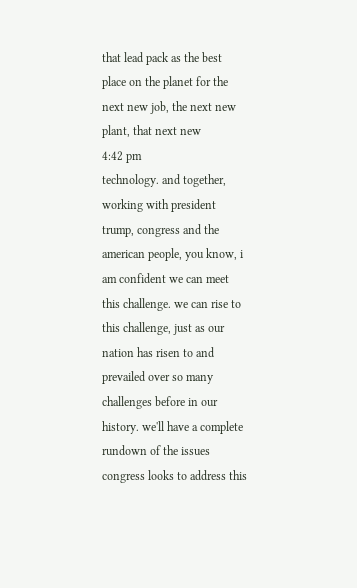that lead pack as the best place on the planet for the next new job, the next new plant, that next new
4:42 pm
technology. and together, working with president trump, congress and the american people, you know, i am confident we can meet this challenge. we can rise to this challenge, just as our nation has risen to and prevailed over so many challenges before in our history. we'll have a complete rundown of the issues congress looks to address this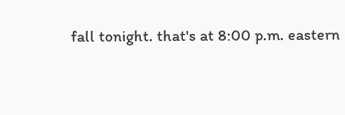fall tonight. that's at 8:00 p.m. eastern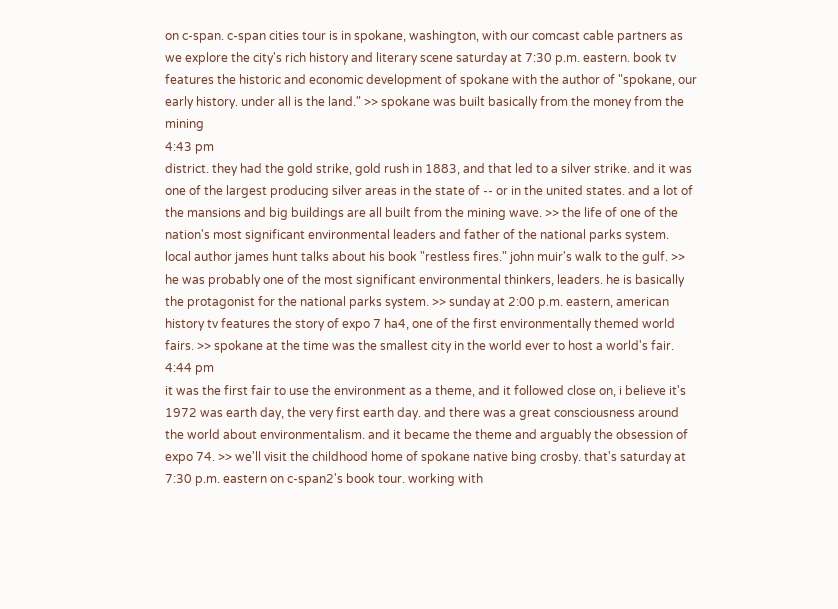on c-span. c-span cities tour is in spokane, washington, with our comcast cable partners as we explore the city's rich history and literary scene saturday at 7:30 p.m. eastern. book tv features the historic and economic development of spokane with the author of "spokane, our early history. under all is the land." >> spokane was built basically from the money from the mining
4:43 pm
district. they had the gold strike, gold rush in 1883, and that led to a silver strike. and it was one of the largest producing silver areas in the state of -- or in the united states. and a lot of the mansions and big buildings are all built from the mining wave. >> the life of one of the nation's most significant environmental leaders and father of the national parks system. local author james hunt talks about his book "restless fires." john muir's walk to the gulf. >> he was probably one of the most significant environmental thinkers, leaders. he is basically the protagonist for the national parks system. >> sunday at 2:00 p.m. eastern, american history tv features the story of expo 7 ha4, one of the first environmentally themed world fairs. >> spokane at the time was the smallest city in the world ever to host a world's fair.
4:44 pm
it was the first fair to use the environment as a theme, and it followed close on, i believe it's 1972 was earth day, the very first earth day. and there was a great consciousness around the world about environmentalism. and it became the theme and arguably the obsession of expo 74. >> we'll visit the childhood home of spokane native bing crosby. that's saturday at 7:30 p.m. eastern on c-span2's book tour. working with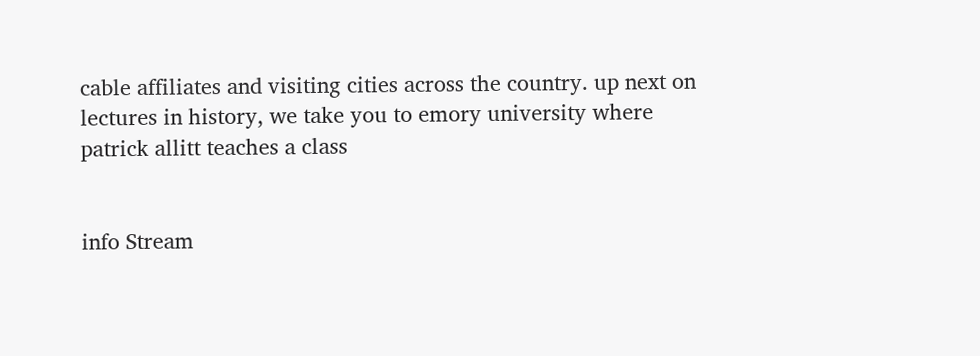cable affiliates and visiting cities across the country. up next on lectures in history, we take you to emory university where patrick allitt teaches a class


info Stream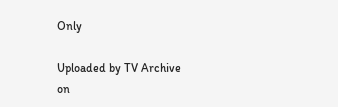Only

Uploaded by TV Archive on